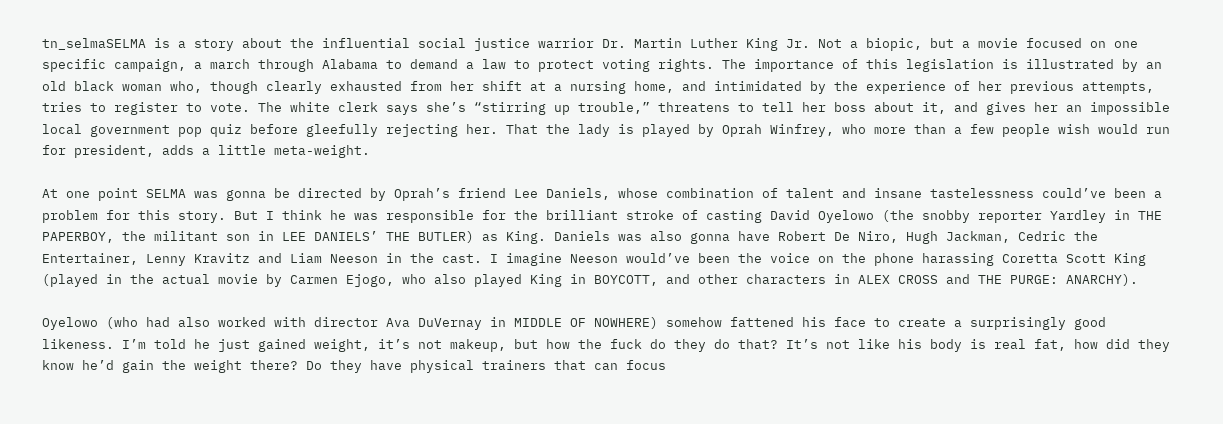tn_selmaSELMA is a story about the influential social justice warrior Dr. Martin Luther King Jr. Not a biopic, but a movie focused on one specific campaign, a march through Alabama to demand a law to protect voting rights. The importance of this legislation is illustrated by an old black woman who, though clearly exhausted from her shift at a nursing home, and intimidated by the experience of her previous attempts, tries to register to vote. The white clerk says she’s “stirring up trouble,” threatens to tell her boss about it, and gives her an impossible local government pop quiz before gleefully rejecting her. That the lady is played by Oprah Winfrey, who more than a few people wish would run for president, adds a little meta-weight.

At one point SELMA was gonna be directed by Oprah’s friend Lee Daniels, whose combination of talent and insane tastelessness could’ve been a problem for this story. But I think he was responsible for the brilliant stroke of casting David Oyelowo (the snobby reporter Yardley in THE PAPERBOY, the militant son in LEE DANIELS’ THE BUTLER) as King. Daniels was also gonna have Robert De Niro, Hugh Jackman, Cedric the Entertainer, Lenny Kravitz and Liam Neeson in the cast. I imagine Neeson would’ve been the voice on the phone harassing Coretta Scott King (played in the actual movie by Carmen Ejogo, who also played King in BOYCOTT, and other characters in ALEX CROSS and THE PURGE: ANARCHY).

Oyelowo (who had also worked with director Ava DuVernay in MIDDLE OF NOWHERE) somehow fattened his face to create a surprisingly good likeness. I’m told he just gained weight, it’s not makeup, but how the fuck do they do that? It’s not like his body is real fat, how did they know he’d gain the weight there? Do they have physical trainers that can focus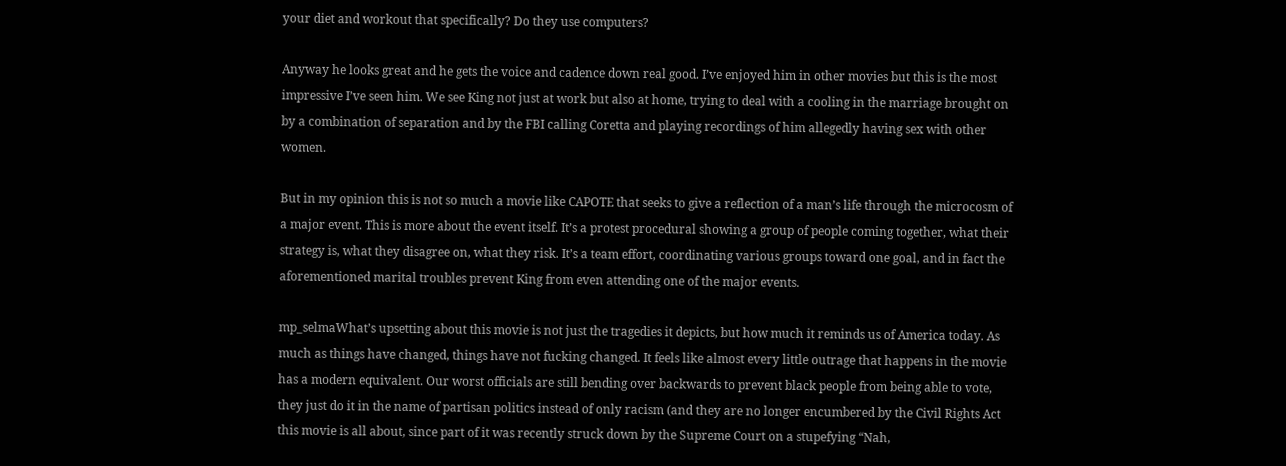your diet and workout that specifically? Do they use computers?

Anyway he looks great and he gets the voice and cadence down real good. I’ve enjoyed him in other movies but this is the most impressive I’ve seen him. We see King not just at work but also at home, trying to deal with a cooling in the marriage brought on by a combination of separation and by the FBI calling Coretta and playing recordings of him allegedly having sex with other women.

But in my opinion this is not so much a movie like CAPOTE that seeks to give a reflection of a man’s life through the microcosm of a major event. This is more about the event itself. It’s a protest procedural showing a group of people coming together, what their strategy is, what they disagree on, what they risk. It’s a team effort, coordinating various groups toward one goal, and in fact the aforementioned marital troubles prevent King from even attending one of the major events.

mp_selmaWhat’s upsetting about this movie is not just the tragedies it depicts, but how much it reminds us of America today. As much as things have changed, things have not fucking changed. It feels like almost every little outrage that happens in the movie has a modern equivalent. Our worst officials are still bending over backwards to prevent black people from being able to vote, they just do it in the name of partisan politics instead of only racism (and they are no longer encumbered by the Civil Rights Act this movie is all about, since part of it was recently struck down by the Supreme Court on a stupefying “Nah,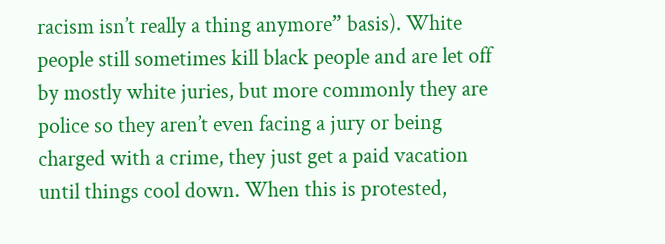racism isn’t really a thing anymore” basis). White people still sometimes kill black people and are let off by mostly white juries, but more commonly they are police so they aren’t even facing a jury or being charged with a crime, they just get a paid vacation until things cool down. When this is protested,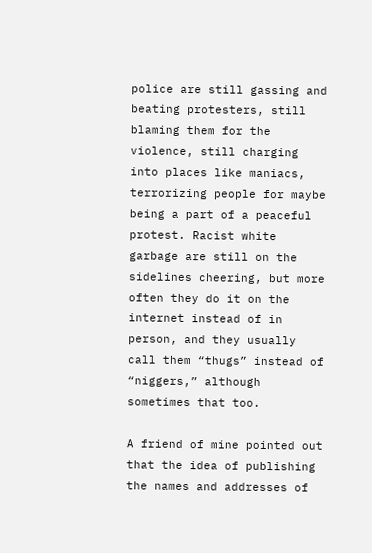police are still gassing and beating protesters, still blaming them for the violence, still charging into places like maniacs, terrorizing people for maybe being a part of a peaceful protest. Racist white garbage are still on the sidelines cheering, but more often they do it on the internet instead of in person, and they usually call them “thugs” instead of “niggers,” although sometimes that too.

A friend of mine pointed out that the idea of publishing the names and addresses of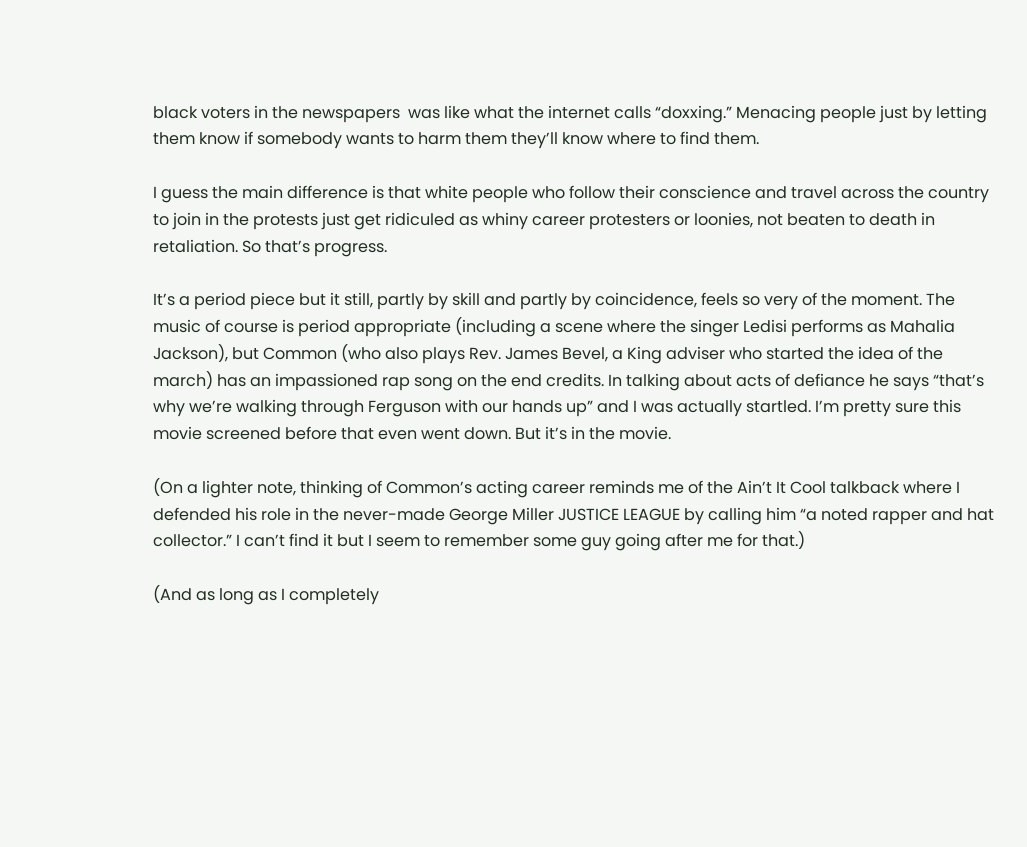black voters in the newspapers  was like what the internet calls “doxxing.” Menacing people just by letting them know if somebody wants to harm them they’ll know where to find them.

I guess the main difference is that white people who follow their conscience and travel across the country to join in the protests just get ridiculed as whiny career protesters or loonies, not beaten to death in retaliation. So that’s progress.

It’s a period piece but it still, partly by skill and partly by coincidence, feels so very of the moment. The music of course is period appropriate (including a scene where the singer Ledisi performs as Mahalia Jackson), but Common (who also plays Rev. James Bevel, a King adviser who started the idea of the march) has an impassioned rap song on the end credits. In talking about acts of defiance he says “that’s why we’re walking through Ferguson with our hands up” and I was actually startled. I’m pretty sure this movie screened before that even went down. But it’s in the movie.

(On a lighter note, thinking of Common’s acting career reminds me of the Ain’t It Cool talkback where I defended his role in the never-made George Miller JUSTICE LEAGUE by calling him “a noted rapper and hat collector.” I can’t find it but I seem to remember some guy going after me for that.)

(And as long as I completely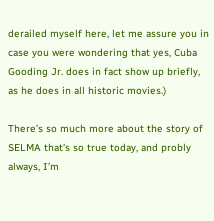derailed myself here, let me assure you in case you were wondering that yes, Cuba Gooding Jr. does in fact show up briefly, as he does in all historic movies.)

There’s so much more about the story of SELMA that’s so true today, and probly always, I’m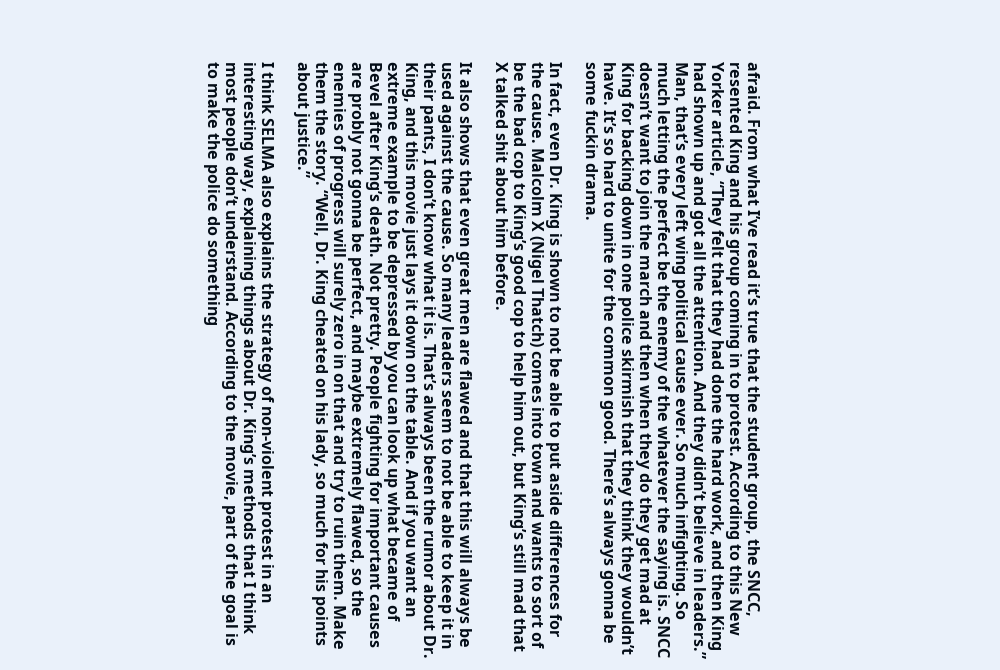afraid. From what I’ve read it’s true that the student group, the SNCC, resented King and his group coming in to protest. According to this New Yorker article, “They felt that they had done the hard work, and then King had shown up and got all the attention. And they didn’t believe in leaders.” Man, that’s every left wing political cause ever. So much infighting. So much letting the perfect be the enemy of the whatever the saying is. SNCC doesn’t want to join the march and then when they do they get mad at King for backing down in one police skirmish that they think they wouldn’t have. It’s so hard to unite for the common good. There’s always gonna be some fuckin drama.

In fact, even Dr. King is shown to not be able to put aside differences for the cause. Malcolm X (Nigel Thatch) comes into town and wants to sort of be the bad cop to King’s good cop to help him out, but King’s still mad that X talked shit about him before.

It also shows that even great men are flawed and that this will always be used against the cause. So many leaders seem to not be able to keep it in their pants, I don’t know what it is. That’s always been the rumor about Dr. King, and this movie just lays it down on the table. And if you want an extreme example to be depressed by you can look up what became of Bevel after King’s death. Not pretty. People fighting for important causes are probly not gonna be perfect, and maybe extremely flawed, so the enemies of progress will surely zero in on that and try to ruin them. Make them the story. “Well, Dr. King cheated on his lady, so much for his points about justice.”

I think SELMA also explains the strategy of non-violent protest in an interesting way, explaining things about Dr. King’s methods that I think most people don’t understand. According to the movie, part of the goal is to make the police do something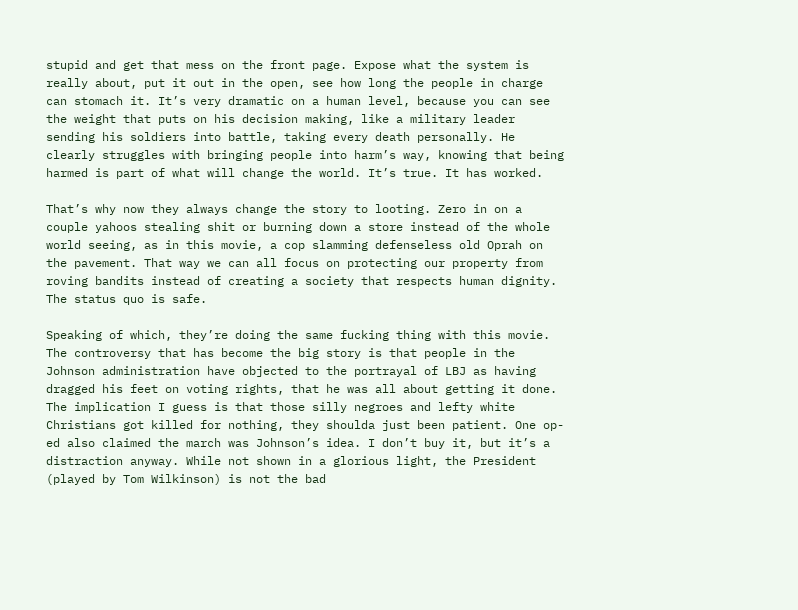stupid and get that mess on the front page. Expose what the system is really about, put it out in the open, see how long the people in charge can stomach it. It’s very dramatic on a human level, because you can see the weight that puts on his decision making, like a military leader sending his soldiers into battle, taking every death personally. He clearly struggles with bringing people into harm’s way, knowing that being harmed is part of what will change the world. It’s true. It has worked.

That’s why now they always change the story to looting. Zero in on a couple yahoos stealing shit or burning down a store instead of the whole world seeing, as in this movie, a cop slamming defenseless old Oprah on the pavement. That way we can all focus on protecting our property from roving bandits instead of creating a society that respects human dignity. The status quo is safe.

Speaking of which, they’re doing the same fucking thing with this movie. The controversy that has become the big story is that people in the Johnson administration have objected to the portrayal of LBJ as having dragged his feet on voting rights, that he was all about getting it done. The implication I guess is that those silly negroes and lefty white Christians got killed for nothing, they shoulda just been patient. One op-ed also claimed the march was Johnson’s idea. I don’t buy it, but it’s a distraction anyway. While not shown in a glorious light, the President (played by Tom Wilkinson) is not the bad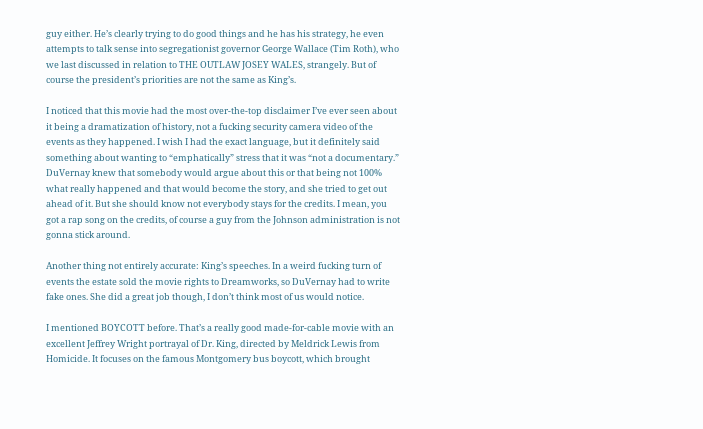guy either. He’s clearly trying to do good things and he has his strategy, he even attempts to talk sense into segregationist governor George Wallace (Tim Roth), who we last discussed in relation to THE OUTLAW JOSEY WALES, strangely. But of course the president’s priorities are not the same as King’s.

I noticed that this movie had the most over-the-top disclaimer I’ve ever seen about it being a dramatization of history, not a fucking security camera video of the events as they happened. I wish I had the exact language, but it definitely said something about wanting to “emphatically” stress that it was “not a documentary.” DuVernay knew that somebody would argue about this or that being not 100% what really happened and that would become the story, and she tried to get out ahead of it. But she should know not everybody stays for the credits. I mean, you got a rap song on the credits, of course a guy from the Johnson administration is not gonna stick around.

Another thing not entirely accurate: King’s speeches. In a weird fucking turn of events the estate sold the movie rights to Dreamworks, so DuVernay had to write fake ones. She did a great job though, I don’t think most of us would notice.

I mentioned BOYCOTT before. That’s a really good made-for-cable movie with an excellent Jeffrey Wright portrayal of Dr. King, directed by Meldrick Lewis from Homicide. It focuses on the famous Montgomery bus boycott, which brought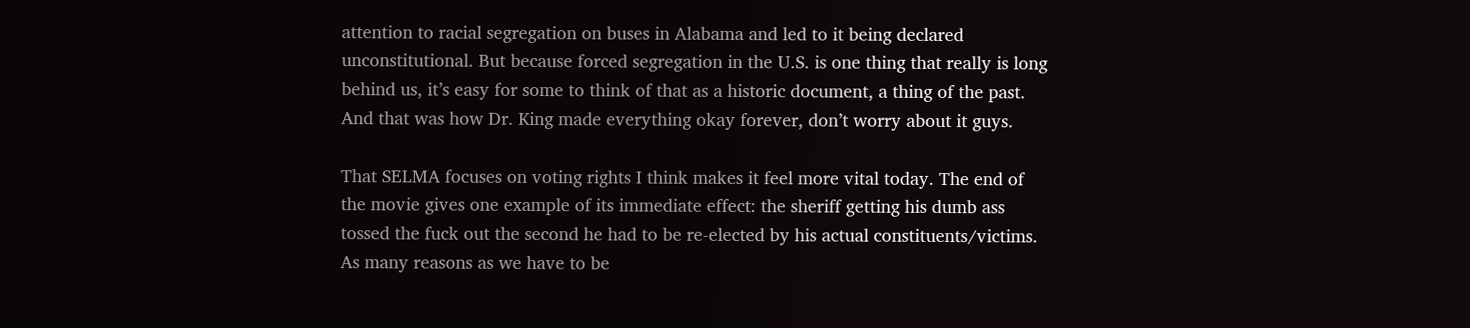attention to racial segregation on buses in Alabama and led to it being declared unconstitutional. But because forced segregation in the U.S. is one thing that really is long behind us, it’s easy for some to think of that as a historic document, a thing of the past. And that was how Dr. King made everything okay forever, don’t worry about it guys.

That SELMA focuses on voting rights I think makes it feel more vital today. The end of the movie gives one example of its immediate effect: the sheriff getting his dumb ass tossed the fuck out the second he had to be re-elected by his actual constituents/victims. As many reasons as we have to be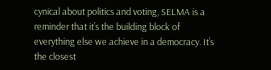cynical about politics and voting, SELMA is a reminder that it’s the building block of everything else we achieve in a democracy. It’s the closest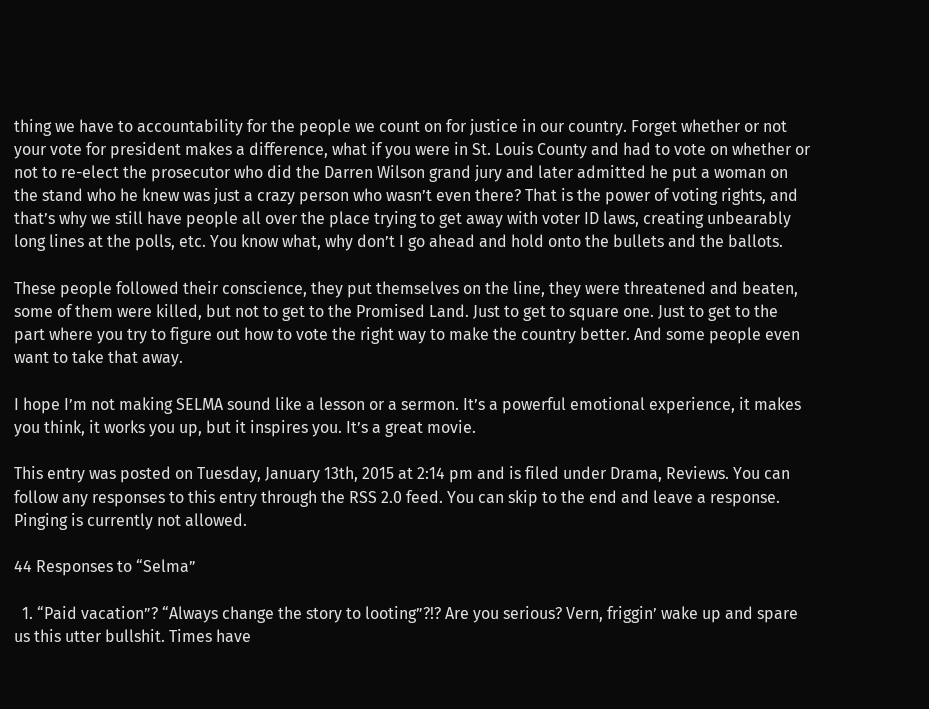thing we have to accountability for the people we count on for justice in our country. Forget whether or not your vote for president makes a difference, what if you were in St. Louis County and had to vote on whether or not to re-elect the prosecutor who did the Darren Wilson grand jury and later admitted he put a woman on the stand who he knew was just a crazy person who wasn’t even there? That is the power of voting rights, and that’s why we still have people all over the place trying to get away with voter ID laws, creating unbearably long lines at the polls, etc. You know what, why don’t I go ahead and hold onto the bullets and the ballots.

These people followed their conscience, they put themselves on the line, they were threatened and beaten, some of them were killed, but not to get to the Promised Land. Just to get to square one. Just to get to the part where you try to figure out how to vote the right way to make the country better. And some people even want to take that away.

I hope I’m not making SELMA sound like a lesson or a sermon. It’s a powerful emotional experience, it makes you think, it works you up, but it inspires you. It’s a great movie.

This entry was posted on Tuesday, January 13th, 2015 at 2:14 pm and is filed under Drama, Reviews. You can follow any responses to this entry through the RSS 2.0 feed. You can skip to the end and leave a response. Pinging is currently not allowed.

44 Responses to “Selma”

  1. “Paid vacation”? “Always change the story to looting”?!? Are you serious? Vern, friggin’ wake up and spare us this utter bullshit. Times have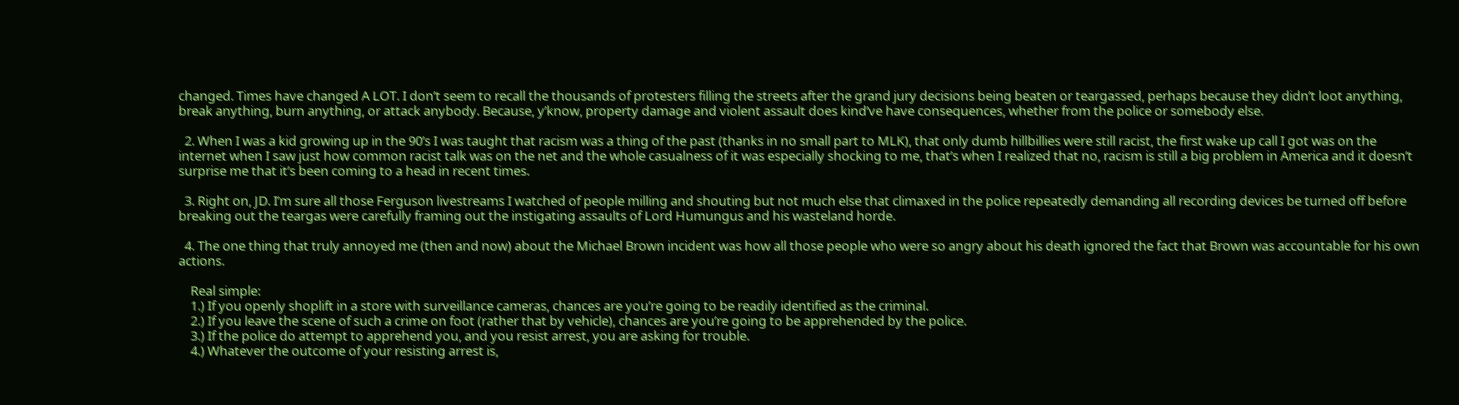changed. Times have changed A LOT. I don’t seem to recall the thousands of protesters filling the streets after the grand jury decisions being beaten or teargassed, perhaps because they didn’t loot anything, break anything, burn anything, or attack anybody. Because, y’know, property damage and violent assault does kind’ve have consequences, whether from the police or somebody else.

  2. When I was a kid growing up in the 90’s I was taught that racism was a thing of the past (thanks in no small part to MLK), that only dumb hillbillies were still racist, the first wake up call I got was on the internet when I saw just how common racist talk was on the net and the whole casualness of it was especially shocking to me, that’s when I realized that no, racism is still a big problem in America and it doesn’t surprise me that it’s been coming to a head in recent times.

  3. Right on, JD. I’m sure all those Ferguson livestreams I watched of people milling and shouting but not much else that climaxed in the police repeatedly demanding all recording devices be turned off before breaking out the teargas were carefully framing out the instigating assaults of Lord Humungus and his wasteland horde.

  4. The one thing that truly annoyed me (then and now) about the Michael Brown incident was how all those people who were so angry about his death ignored the fact that Brown was accountable for his own actions.

    Real simple:
    1.) If you openly shoplift in a store with surveillance cameras, chances are you’re going to be readily identified as the criminal.
    2.) If you leave the scene of such a crime on foot (rather that by vehicle), chances are you’re going to be apprehended by the police.
    3.) If the police do attempt to apprehend you, and you resist arrest, you are asking for trouble.
    4.) Whatever the outcome of your resisting arrest is,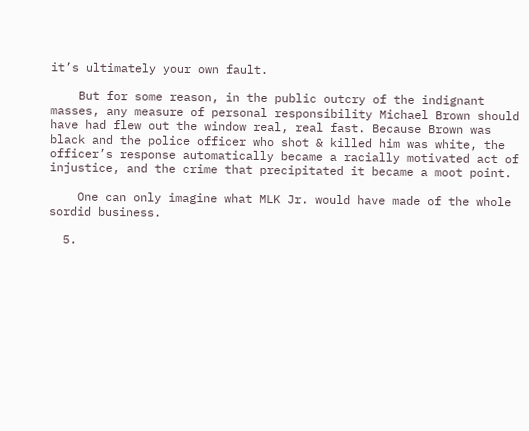it’s ultimately your own fault.

    But for some reason, in the public outcry of the indignant masses, any measure of personal responsibility Michael Brown should have had flew out the window real, real fast. Because Brown was black and the police officer who shot & killed him was white, the officer’s response automatically became a racially motivated act of injustice, and the crime that precipitated it became a moot point.

    One can only imagine what MLK Jr. would have made of the whole sordid business.

  5.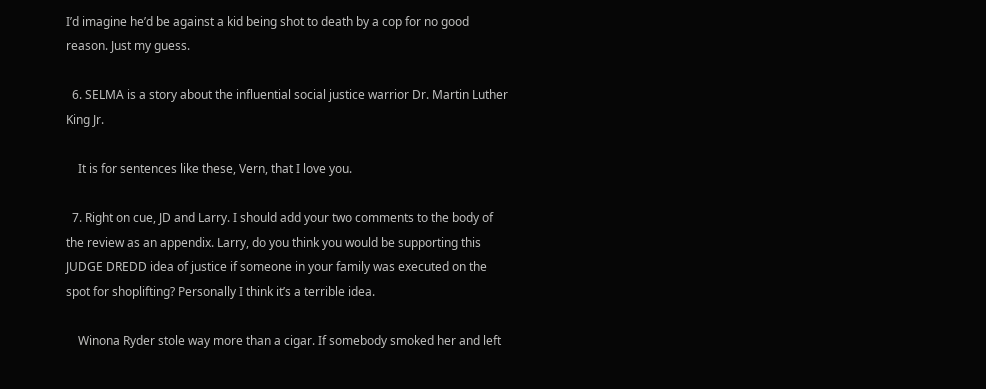I’d imagine he’d be against a kid being shot to death by a cop for no good reason. Just my guess.

  6. SELMA is a story about the influential social justice warrior Dr. Martin Luther King Jr.

    It is for sentences like these, Vern, that I love you.

  7. Right on cue, JD and Larry. I should add your two comments to the body of the review as an appendix. Larry, do you think you would be supporting this JUDGE DREDD idea of justice if someone in your family was executed on the spot for shoplifting? Personally I think it’s a terrible idea.

    Winona Ryder stole way more than a cigar. If somebody smoked her and left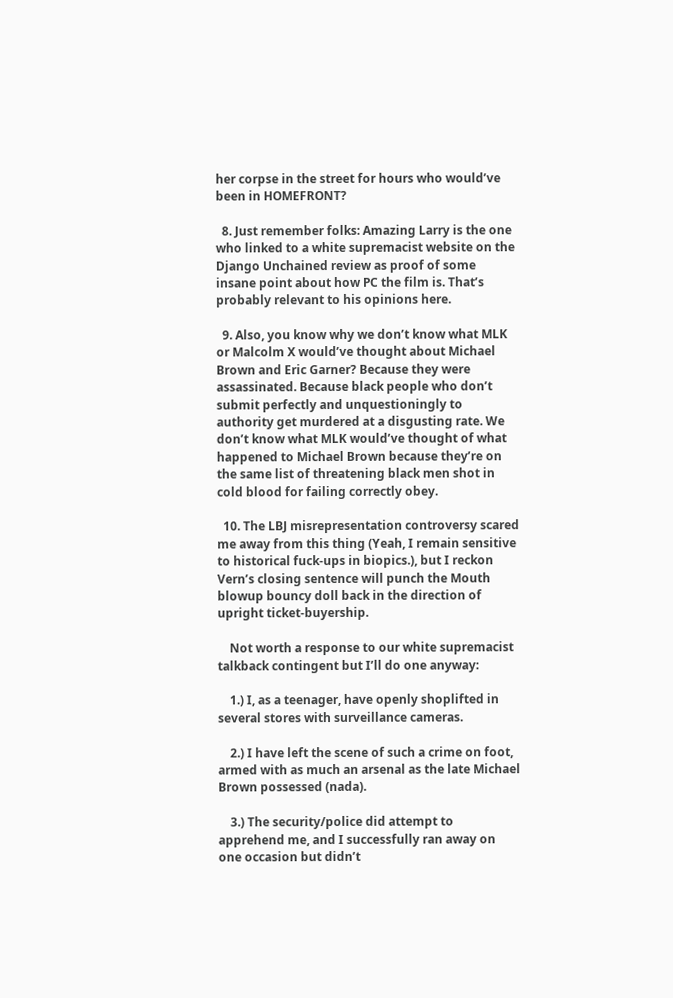her corpse in the street for hours who would’ve been in HOMEFRONT?

  8. Just remember folks: Amazing Larry is the one who linked to a white supremacist website on the Django Unchained review as proof of some insane point about how PC the film is. That’s probably relevant to his opinions here.

  9. Also, you know why we don’t know what MLK or Malcolm X would’ve thought about Michael Brown and Eric Garner? Because they were assassinated. Because black people who don’t submit perfectly and unquestioningly to authority get murdered at a disgusting rate. We don’t know what MLK would’ve thought of what happened to Michael Brown because they’re on the same list of threatening black men shot in cold blood for failing correctly obey.

  10. The LBJ misrepresentation controversy scared me away from this thing (Yeah, I remain sensitive to historical fuck-ups in biopics.), but I reckon Vern’s closing sentence will punch the Mouth blowup bouncy doll back in the direction of upright ticket-buyership.

    Not worth a response to our white supremacist talkback contingent but I’ll do one anyway:

    1.) I, as a teenager, have openly shoplifted in several stores with surveillance cameras.

    2.) I have left the scene of such a crime on foot, armed with as much an arsenal as the late Michael Brown possessed (nada).

    3.) The security/police did attempt to apprehend me, and I successfully ran away on one occasion but didn’t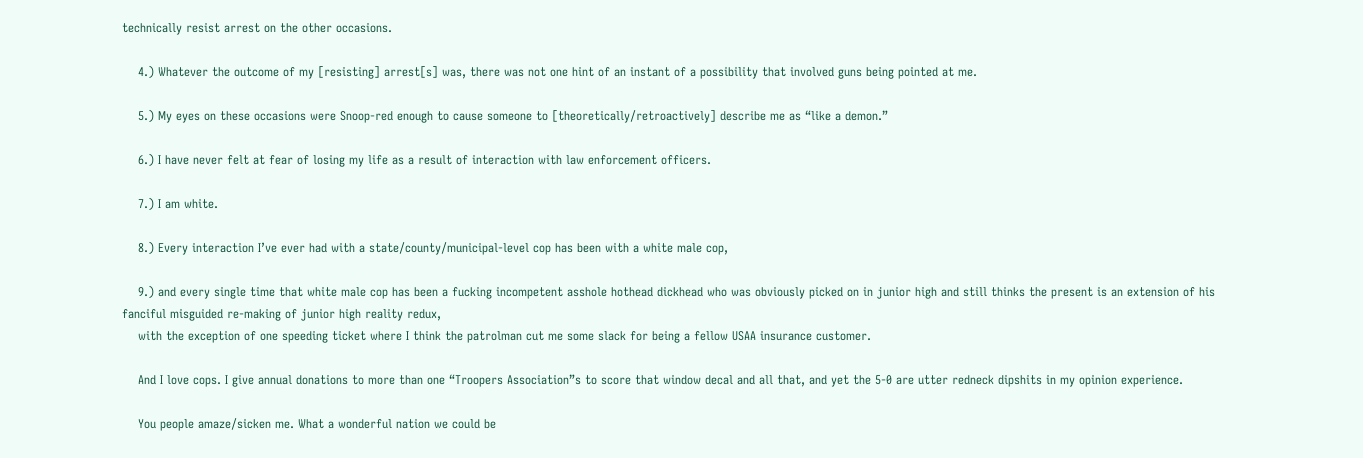technically resist arrest on the other occasions.

    4.) Whatever the outcome of my [resisting] arrest[s] was, there was not one hint of an instant of a possibility that involved guns being pointed at me.

    5.) My eyes on these occasions were Snoop-red enough to cause someone to [theoretically/retroactively] describe me as “like a demon.”

    6.) I have never felt at fear of losing my life as a result of interaction with law enforcement officers.

    7.) I am white.

    8.) Every interaction I’ve ever had with a state/county/municipal-level cop has been with a white male cop,

    9.) and every single time that white male cop has been a fucking incompetent asshole hothead dickhead who was obviously picked on in junior high and still thinks the present is an extension of his fanciful misguided re-making of junior high reality redux,
    with the exception of one speeding ticket where I think the patrolman cut me some slack for being a fellow USAA insurance customer.

    And I love cops. I give annual donations to more than one “Troopers Association”s to score that window decal and all that, and yet the 5-0 are utter redneck dipshits in my opinion experience.

    You people amaze/sicken me. What a wonderful nation we could be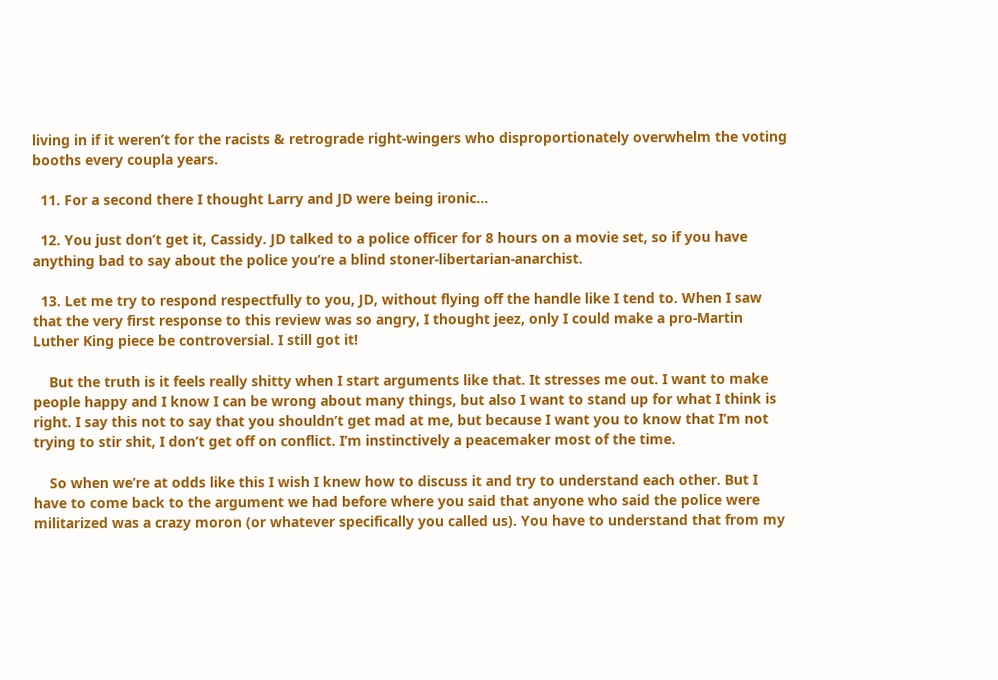living in if it weren’t for the racists & retrograde right-wingers who disproportionately overwhelm the voting booths every coupla years.

  11. For a second there I thought Larry and JD were being ironic…

  12. You just don’t get it, Cassidy. JD talked to a police officer for 8 hours on a movie set, so if you have anything bad to say about the police you’re a blind stoner-libertarian-anarchist.

  13. Let me try to respond respectfully to you, JD, without flying off the handle like I tend to. When I saw that the very first response to this review was so angry, I thought jeez, only I could make a pro-Martin Luther King piece be controversial. I still got it!

    But the truth is it feels really shitty when I start arguments like that. It stresses me out. I want to make people happy and I know I can be wrong about many things, but also I want to stand up for what I think is right. I say this not to say that you shouldn’t get mad at me, but because I want you to know that I’m not trying to stir shit, I don’t get off on conflict. I’m instinctively a peacemaker most of the time.

    So when we’re at odds like this I wish I knew how to discuss it and try to understand each other. But I have to come back to the argument we had before where you said that anyone who said the police were militarized was a crazy moron (or whatever specifically you called us). You have to understand that from my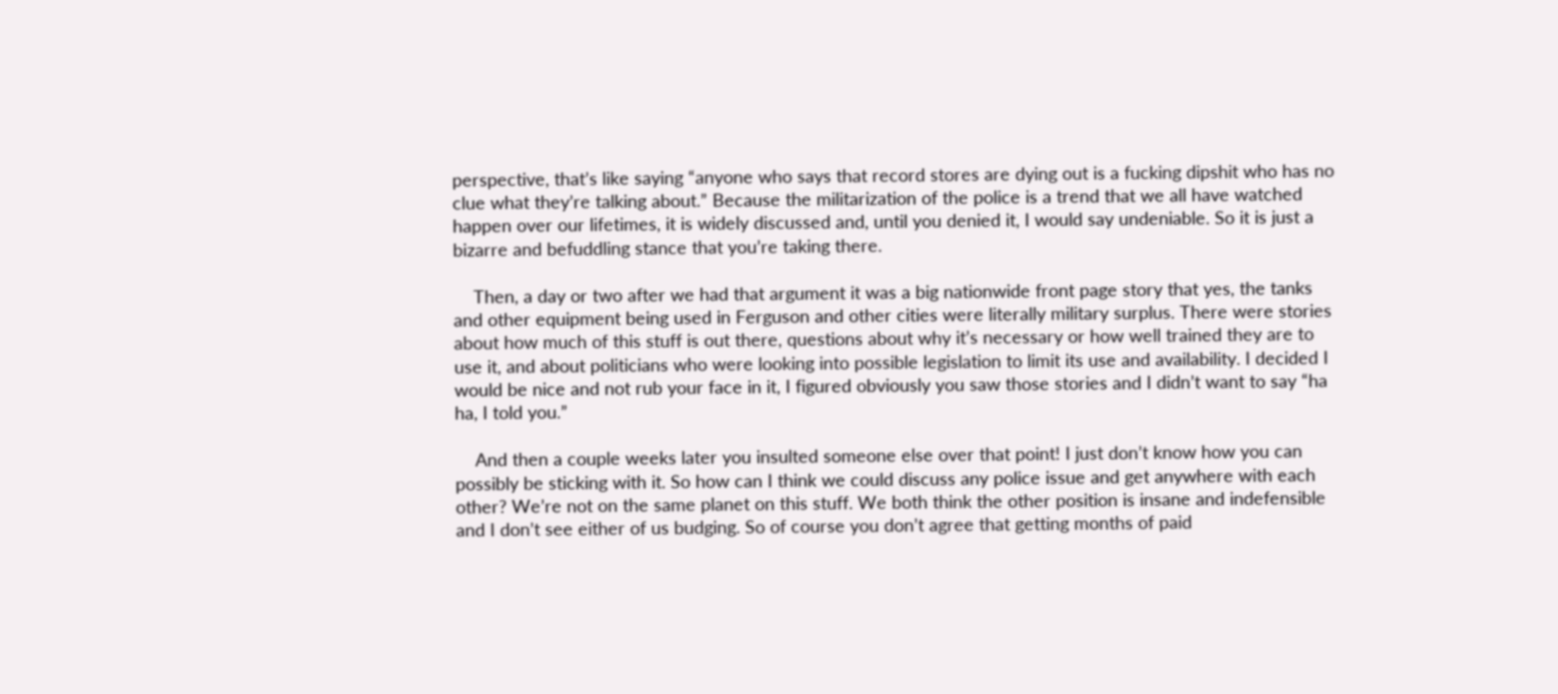perspective, that’s like saying “anyone who says that record stores are dying out is a fucking dipshit who has no clue what they’re talking about.” Because the militarization of the police is a trend that we all have watched happen over our lifetimes, it is widely discussed and, until you denied it, I would say undeniable. So it is just a bizarre and befuddling stance that you’re taking there.

    Then, a day or two after we had that argument it was a big nationwide front page story that yes, the tanks and other equipment being used in Ferguson and other cities were literally military surplus. There were stories about how much of this stuff is out there, questions about why it’s necessary or how well trained they are to use it, and about politicians who were looking into possible legislation to limit its use and availability. I decided I would be nice and not rub your face in it, I figured obviously you saw those stories and I didn’t want to say “ha ha, I told you.”

    And then a couple weeks later you insulted someone else over that point! I just don’t know how you can possibly be sticking with it. So how can I think we could discuss any police issue and get anywhere with each other? We’re not on the same planet on this stuff. We both think the other position is insane and indefensible and I don’t see either of us budging. So of course you don’t agree that getting months of paid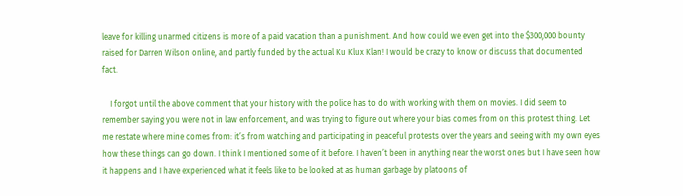leave for killing unarmed citizens is more of a paid vacation than a punishment. And how could we even get into the $300,000 bounty raised for Darren Wilson online, and partly funded by the actual Ku Klux Klan! I would be crazy to know or discuss that documented fact.

    I forgot until the above comment that your history with the police has to do with working with them on movies. I did seem to remember saying you were not in law enforcement, and was trying to figure out where your bias comes from on this protest thing. Let me restate where mine comes from: it’s from watching and participating in peaceful protests over the years and seeing with my own eyes how these things can go down. I think I mentioned some of it before. I haven’t been in anything near the worst ones but I have seen how it happens and I have experienced what it feels like to be looked at as human garbage by platoons of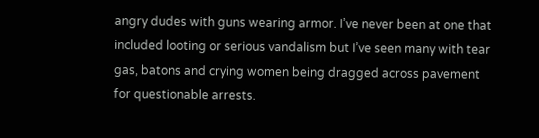angry dudes with guns wearing armor. I’ve never been at one that included looting or serious vandalism but I’ve seen many with tear gas, batons and crying women being dragged across pavement for questionable arrests.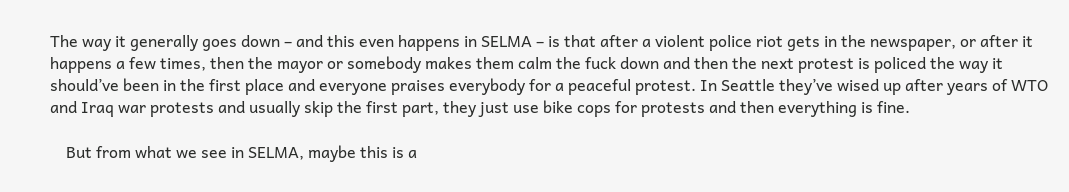The way it generally goes down – and this even happens in SELMA – is that after a violent police riot gets in the newspaper, or after it happens a few times, then the mayor or somebody makes them calm the fuck down and then the next protest is policed the way it should’ve been in the first place and everyone praises everybody for a peaceful protest. In Seattle they’ve wised up after years of WTO and Iraq war protests and usually skip the first part, they just use bike cops for protests and then everything is fine.

    But from what we see in SELMA, maybe this is a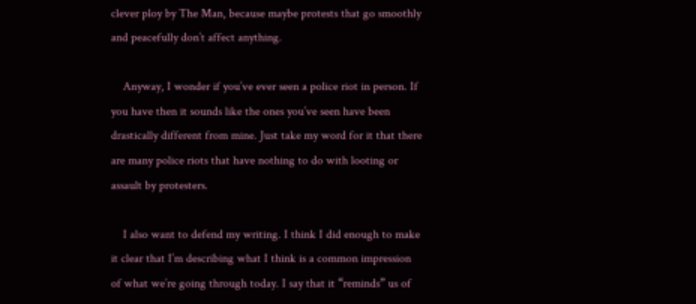clever ploy by The Man, because maybe protests that go smoothly and peacefully don’t affect anything.

    Anyway, I wonder if you’ve ever seen a police riot in person. If you have then it sounds like the ones you’ve seen have been drastically different from mine. Just take my word for it that there are many police riots that have nothing to do with looting or assault by protesters.

    I also want to defend my writing. I think I did enough to make it clear that I’m describing what I think is a common impression of what we’re going through today. I say that it “reminds” us of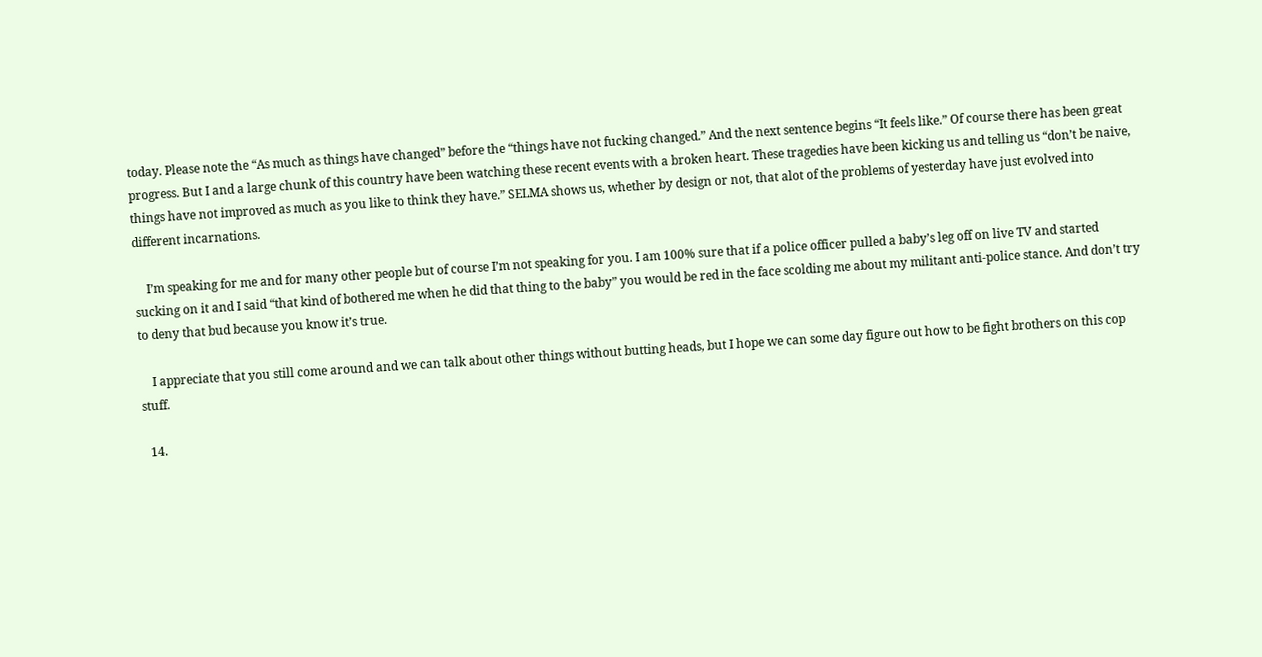today. Please note the “As much as things have changed” before the “things have not fucking changed.” And the next sentence begins “It feels like.” Of course there has been great progress. But I and a large chunk of this country have been watching these recent events with a broken heart. These tragedies have been kicking us and telling us “don’t be naive, things have not improved as much as you like to think they have.” SELMA shows us, whether by design or not, that alot of the problems of yesterday have just evolved into different incarnations.

    I’m speaking for me and for many other people but of course I’m not speaking for you. I am 100% sure that if a police officer pulled a baby’s leg off on live TV and started sucking on it and I said “that kind of bothered me when he did that thing to the baby” you would be red in the face scolding me about my militant anti-police stance. And don’t try to deny that bud because you know it’s true.

    I appreciate that you still come around and we can talk about other things without butting heads, but I hope we can some day figure out how to be fight brothers on this cop stuff.

  14.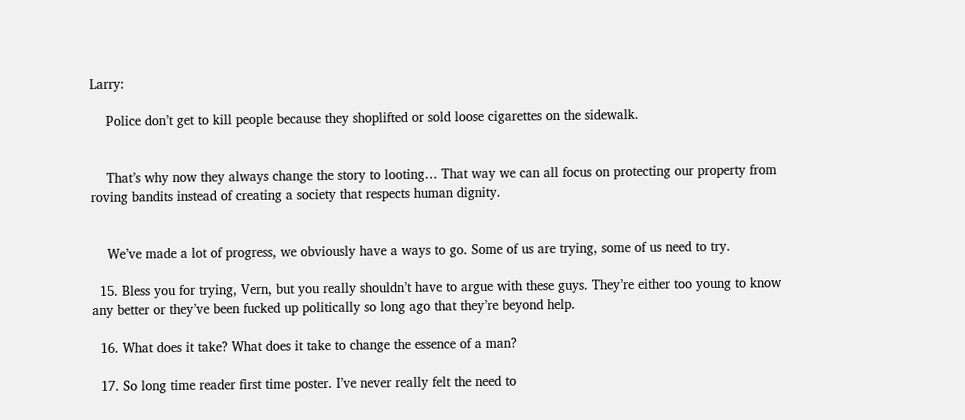Larry:

    Police don’t get to kill people because they shoplifted or sold loose cigarettes on the sidewalk.


    That’s why now they always change the story to looting… That way we can all focus on protecting our property from roving bandits instead of creating a society that respects human dignity.


    We’ve made a lot of progress, we obviously have a ways to go. Some of us are trying, some of us need to try.

  15. Bless you for trying, Vern, but you really shouldn’t have to argue with these guys. They’re either too young to know any better or they’ve been fucked up politically so long ago that they’re beyond help.

  16. What does it take? What does it take to change the essence of a man?

  17. So long time reader first time poster. I’ve never really felt the need to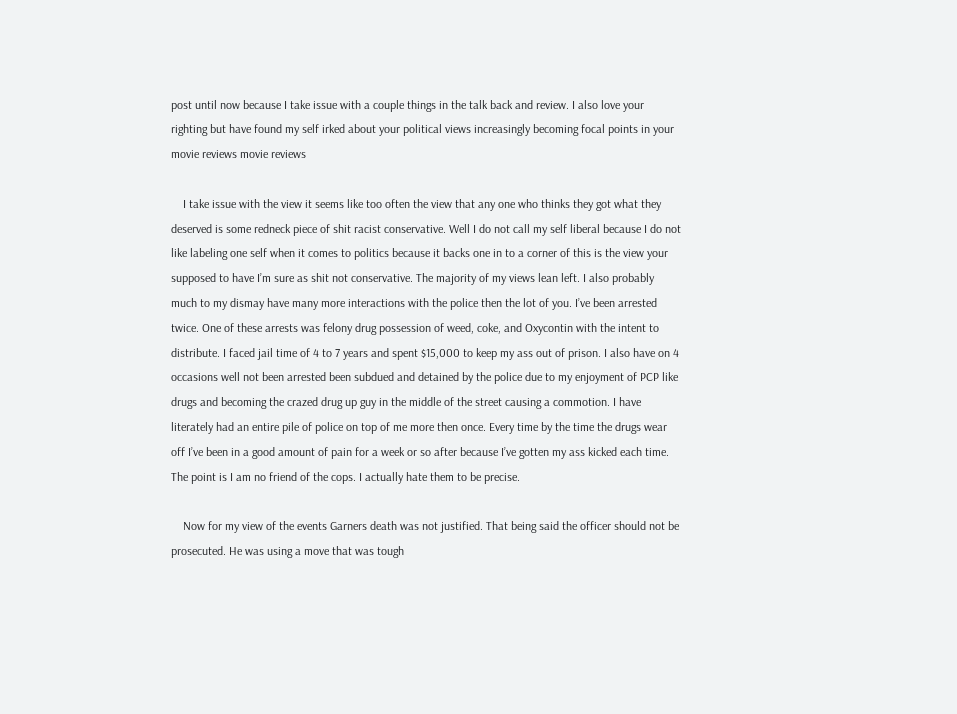post until now because I take issue with a couple things in the talk back and review. I also love your righting but have found my self irked about your political views increasingly becoming focal points in your movie reviews movie reviews

    I take issue with the view it seems like too often the view that any one who thinks they got what they deserved is some redneck piece of shit racist conservative. Well I do not call my self liberal because I do not like labeling one self when it comes to politics because it backs one in to a corner of this is the view your supposed to have I’m sure as shit not conservative. The majority of my views lean left. I also probably much to my dismay have many more interactions with the police then the lot of you. I’ve been arrested twice. One of these arrests was felony drug possession of weed, coke, and Oxycontin with the intent to distribute. I faced jail time of 4 to 7 years and spent $15,000 to keep my ass out of prison. I also have on 4 occasions well not been arrested been subdued and detained by the police due to my enjoyment of PCP like drugs and becoming the crazed drug up guy in the middle of the street causing a commotion. I have literately had an entire pile of police on top of me more then once. Every time by the time the drugs wear off I’ve been in a good amount of pain for a week or so after because I’ve gotten my ass kicked each time. The point is I am no friend of the cops. I actually hate them to be precise.

    Now for my view of the events Garners death was not justified. That being said the officer should not be prosecuted. He was using a move that was tough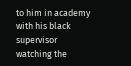to him in academy with his black supervisor watching the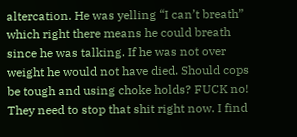altercation. He was yelling “I can’t breath” which right there means he could breath since he was talking. If he was not over weight he would not have died. Should cops be tough and using choke holds? FUCK no! They need to stop that shit right now. I find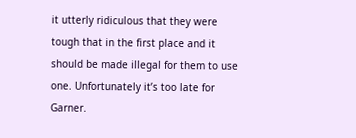it utterly ridiculous that they were tough that in the first place and it should be made illegal for them to use one. Unfortunately it’s too late for Garner.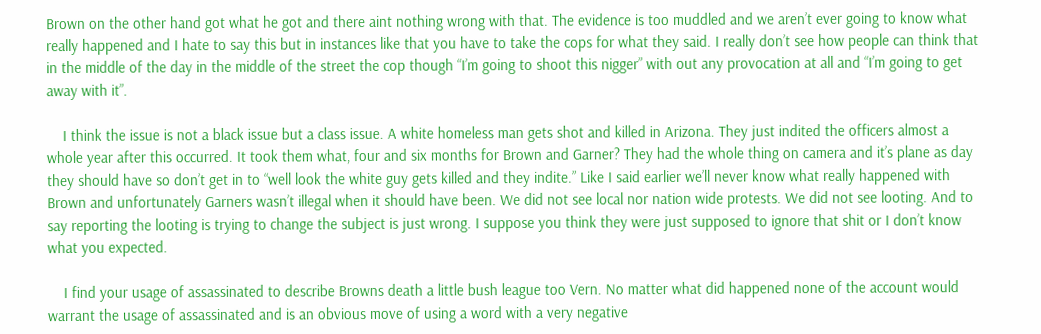Brown on the other hand got what he got and there aint nothing wrong with that. The evidence is too muddled and we aren’t ever going to know what really happened and I hate to say this but in instances like that you have to take the cops for what they said. I really don’t see how people can think that in the middle of the day in the middle of the street the cop though “I’m going to shoot this nigger” with out any provocation at all and “I’m going to get away with it”.

    I think the issue is not a black issue but a class issue. A white homeless man gets shot and killed in Arizona. They just indited the officers almost a whole year after this occurred. It took them what, four and six months for Brown and Garner? They had the whole thing on camera and it’s plane as day they should have so don’t get in to “well look the white guy gets killed and they indite.” Like I said earlier we’ll never know what really happened with Brown and unfortunately Garners wasn’t illegal when it should have been. We did not see local nor nation wide protests. We did not see looting. And to say reporting the looting is trying to change the subject is just wrong. I suppose you think they were just supposed to ignore that shit or I don’t know what you expected.

    I find your usage of assassinated to describe Browns death a little bush league too Vern. No matter what did happened none of the account would warrant the usage of assassinated and is an obvious move of using a word with a very negative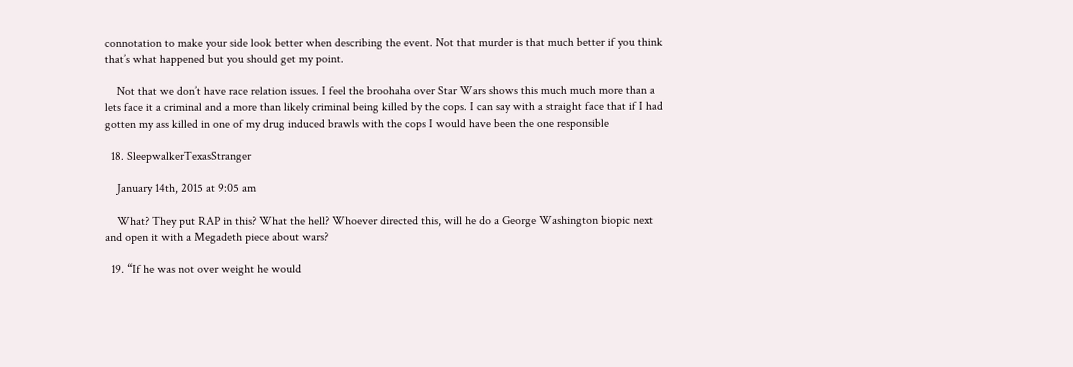connotation to make your side look better when describing the event. Not that murder is that much better if you think that’s what happened but you should get my point.

    Not that we don’t have race relation issues. I feel the broohaha over Star Wars shows this much much more than a lets face it a criminal and a more than likely criminal being killed by the cops. I can say with a straight face that if I had gotten my ass killed in one of my drug induced brawls with the cops I would have been the one responsible

  18. SleepwalkerTexasStranger

    January 14th, 2015 at 9:05 am

    What? They put RAP in this? What the hell? Whoever directed this, will he do a George Washington biopic next and open it with a Megadeth piece about wars?

  19. “If he was not over weight he would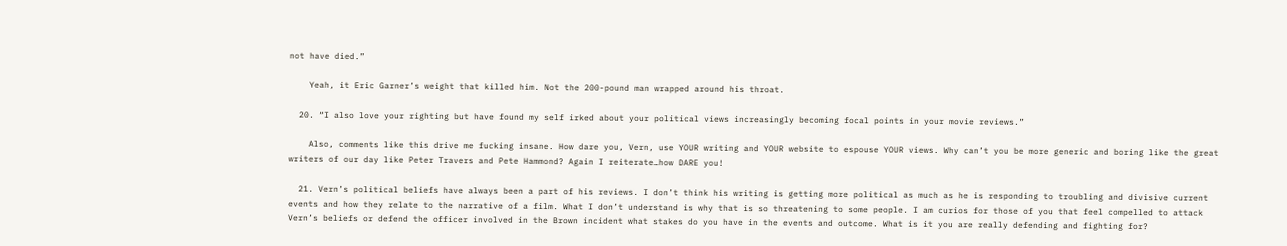not have died.”

    Yeah, it Eric Garner’s weight that killed him. Not the 200-pound man wrapped around his throat.

  20. “I also love your righting but have found my self irked about your political views increasingly becoming focal points in your movie reviews.”

    Also, comments like this drive me fucking insane. How dare you, Vern, use YOUR writing and YOUR website to espouse YOUR views. Why can’t you be more generic and boring like the great writers of our day like Peter Travers and Pete Hammond? Again I reiterate…how DARE you!

  21. Vern’s political beliefs have always been a part of his reviews. I don’t think his writing is getting more political as much as he is responding to troubling and divisive current events and how they relate to the narrative of a film. What I don’t understand is why that is so threatening to some people. I am curios for those of you that feel compelled to attack Vern’s beliefs or defend the officer involved in the Brown incident what stakes do you have in the events and outcome. What is it you are really defending and fighting for?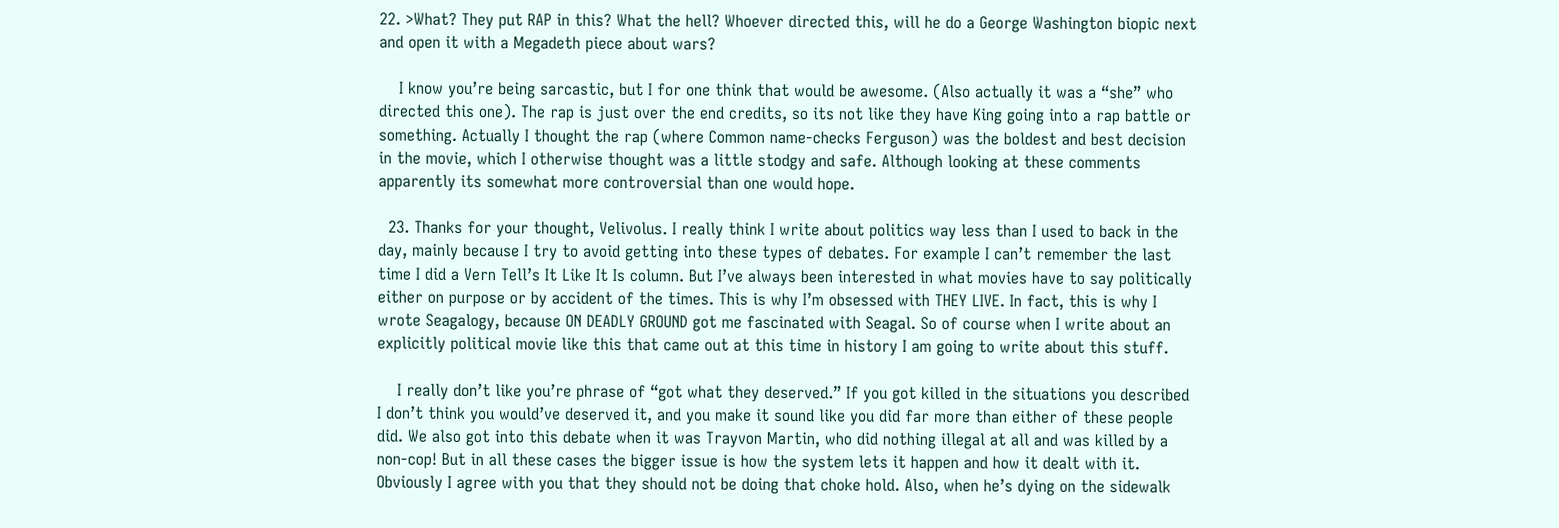22. >What? They put RAP in this? What the hell? Whoever directed this, will he do a George Washington biopic next and open it with a Megadeth piece about wars?

    I know you’re being sarcastic, but I for one think that would be awesome. (Also actually it was a “she” who directed this one). The rap is just over the end credits, so its not like they have King going into a rap battle or something. Actually I thought the rap (where Common name-checks Ferguson) was the boldest and best decision in the movie, which I otherwise thought was a little stodgy and safe. Although looking at these comments apparently its somewhat more controversial than one would hope.

  23. Thanks for your thought, Velivolus. I really think I write about politics way less than I used to back in the day, mainly because I try to avoid getting into these types of debates. For example I can’t remember the last time I did a Vern Tell’s It Like It Is column. But I’ve always been interested in what movies have to say politically either on purpose or by accident of the times. This is why I’m obsessed with THEY LIVE. In fact, this is why I wrote Seagalogy, because ON DEADLY GROUND got me fascinated with Seagal. So of course when I write about an explicitly political movie like this that came out at this time in history I am going to write about this stuff.

    I really don’t like you’re phrase of “got what they deserved.” If you got killed in the situations you described I don’t think you would’ve deserved it, and you make it sound like you did far more than either of these people did. We also got into this debate when it was Trayvon Martin, who did nothing illegal at all and was killed by a non-cop! But in all these cases the bigger issue is how the system lets it happen and how it dealt with it. Obviously I agree with you that they should not be doing that choke hold. Also, when he’s dying on the sidewalk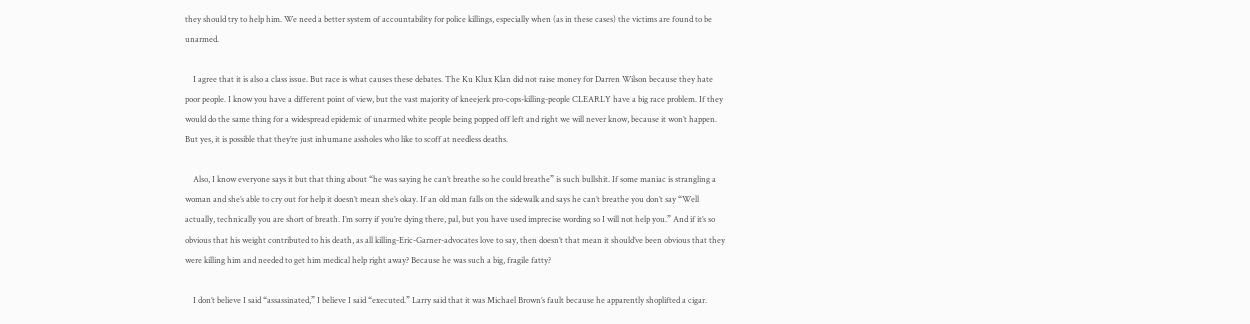they should try to help him. We need a better system of accountability for police killings, especially when (as in these cases) the victims are found to be unarmed.

    I agree that it is also a class issue. But race is what causes these debates. The Ku Klux Klan did not raise money for Darren Wilson because they hate poor people. I know you have a different point of view, but the vast majority of kneejerk pro-cops-killing-people CLEARLY have a big race problem. If they would do the same thing for a widespread epidemic of unarmed white people being popped off left and right we will never know, because it won’t happen. But yes, it is possible that they’re just inhumane assholes who like to scoff at needless deaths.

    Also, I know everyone says it but that thing about “he was saying he can’t breathe so he could breathe” is such bullshit. If some maniac is strangling a woman and she’s able to cry out for help it doesn’t mean she’s okay. If an old man falls on the sidewalk and says he can’t breathe you don’t say “Well actually, technically you are short of breath. I’m sorry if you’re dying there, pal, but you have used imprecise wording so I will not help you.” And if it’s so obvious that his weight contributed to his death, as all killing-Eric-Garner-advocates love to say, then doesn’t that mean it should’ve been obvious that they were killing him and needed to get him medical help right away? Because he was such a big, fragile fatty?

    I don’t believe I said “assassinated,” I believe I said “executed.” Larry said that it was Michael Brown’s fault because he apparently shoplifted a cigar.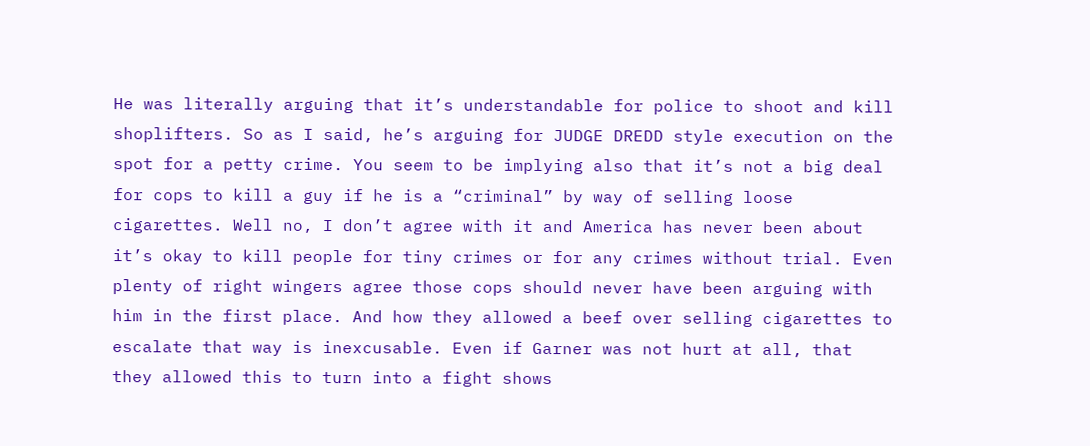He was literally arguing that it’s understandable for police to shoot and kill shoplifters. So as I said, he’s arguing for JUDGE DREDD style execution on the spot for a petty crime. You seem to be implying also that it’s not a big deal for cops to kill a guy if he is a “criminal” by way of selling loose cigarettes. Well no, I don’t agree with it and America has never been about it’s okay to kill people for tiny crimes or for any crimes without trial. Even plenty of right wingers agree those cops should never have been arguing with him in the first place. And how they allowed a beef over selling cigarettes to escalate that way is inexcusable. Even if Garner was not hurt at all, that they allowed this to turn into a fight shows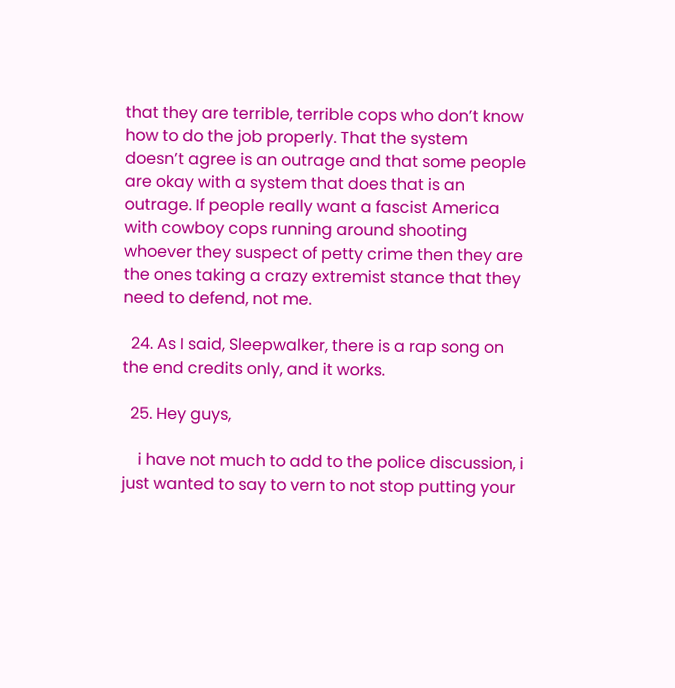that they are terrible, terrible cops who don’t know how to do the job properly. That the system doesn’t agree is an outrage and that some people are okay with a system that does that is an outrage. If people really want a fascist America with cowboy cops running around shooting whoever they suspect of petty crime then they are the ones taking a crazy extremist stance that they need to defend, not me.

  24. As I said, Sleepwalker, there is a rap song on the end credits only, and it works.

  25. Hey guys,

    i have not much to add to the police discussion, i just wanted to say to vern to not stop putting your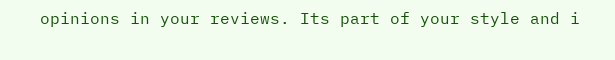opinions in your reviews. Its part of your style and i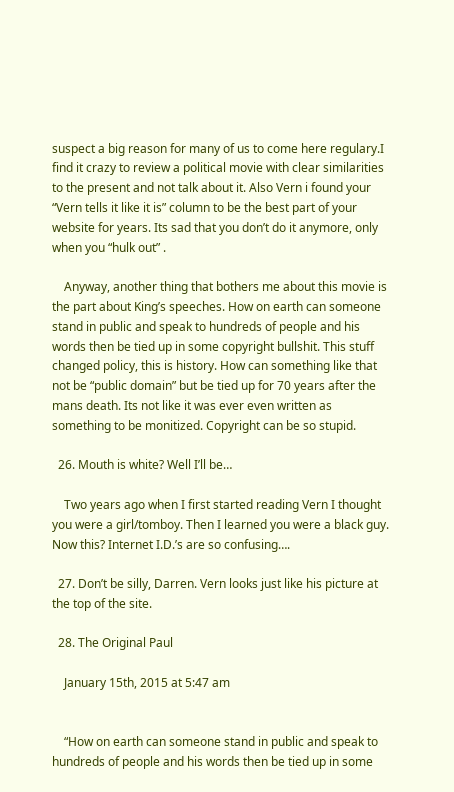suspect a big reason for many of us to come here regulary.I find it crazy to review a political movie with clear similarities to the present and not talk about it. Also Vern i found your “Vern tells it like it is” column to be the best part of your website for years. Its sad that you don’t do it anymore, only when you “hulk out” .

    Anyway, another thing that bothers me about this movie is the part about King’s speeches. How on earth can someone stand in public and speak to hundreds of people and his words then be tied up in some copyright bullshit. This stuff changed policy, this is history. How can something like that not be “public domain” but be tied up for 70 years after the mans death. Its not like it was ever even written as something to be monitized. Copyright can be so stupid.

  26. Mouth is white? Well I’ll be…

    Two years ago when I first started reading Vern I thought you were a girl/tomboy. Then I learned you were a black guy. Now this? Internet I.D.’s are so confusing….

  27. Don’t be silly, Darren. Vern looks just like his picture at the top of the site.

  28. The Original Paul

    January 15th, 2015 at 5:47 am


    “How on earth can someone stand in public and speak to hundreds of people and his words then be tied up in some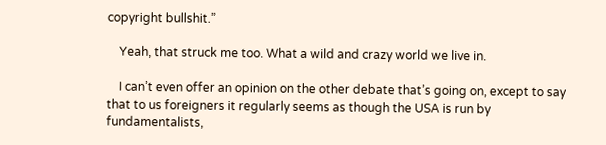copyright bullshit.”

    Yeah, that struck me too. What a wild and crazy world we live in.

    I can’t even offer an opinion on the other debate that’s going on, except to say that to us foreigners it regularly seems as though the USA is run by fundamentalists,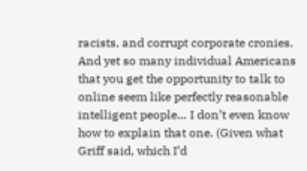racists, and corrupt corporate cronies. And yet so many individual Americans that you get the opportunity to talk to online seem like perfectly reasonable intelligent people… I don’t even know how to explain that one. (Given what Griff said, which I’d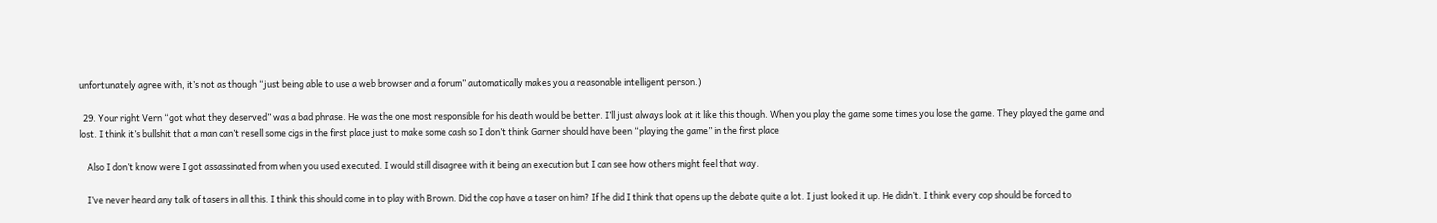unfortunately agree with, it’s not as though “just being able to use a web browser and a forum” automatically makes you a reasonable intelligent person.)

  29. Your right Vern “got what they deserved” was a bad phrase. He was the one most responsible for his death would be better. I’ll just always look at it like this though. When you play the game some times you lose the game. They played the game and lost. I think it’s bullshit that a man can’t resell some cigs in the first place just to make some cash so I don’t think Garner should have been “playing the game” in the first place

    Also I don’t know were I got assassinated from when you used executed. I would still disagree with it being an execution but I can see how others might feel that way.

    I’ve never heard any talk of tasers in all this. I think this should come in to play with Brown. Did the cop have a taser on him? If he did I think that opens up the debate quite a lot. I just looked it up. He didn’t. I think every cop should be forced to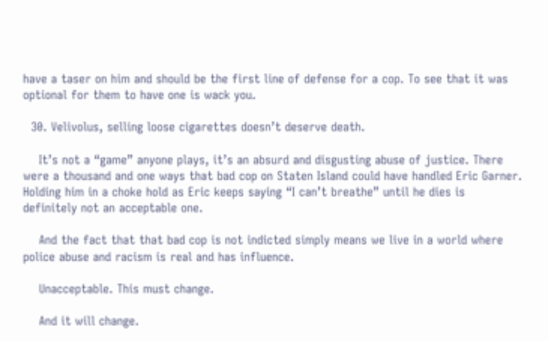have a taser on him and should be the first line of defense for a cop. To see that it was optional for them to have one is wack you.

  30. Velivolus, selling loose cigarettes doesn’t deserve death.

    It’s not a “game” anyone plays, it’s an absurd and disgusting abuse of justice. There were a thousand and one ways that bad cop on Staten Island could have handled Eric Garner. Holding him in a choke hold as Eric keeps saying “I can’t breathe” until he dies is definitely not an acceptable one.

    And the fact that that bad cop is not indicted simply means we live in a world where police abuse and racism is real and has influence.

    Unacceptable. This must change.

    And it will change.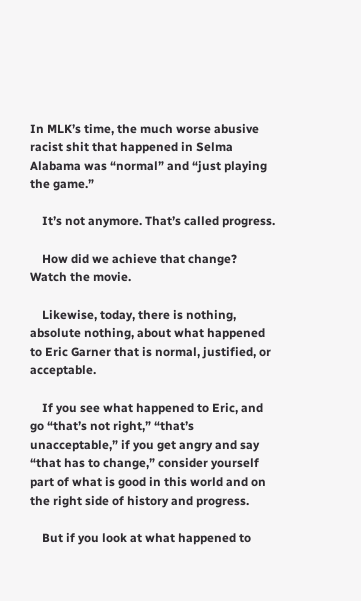In MLK’s time, the much worse abusive racist shit that happened in Selma Alabama was “normal” and “just playing the game.”

    It’s not anymore. That’s called progress.

    How did we achieve that change? Watch the movie.

    Likewise, today, there is nothing, absolute nothing, about what happened to Eric Garner that is normal, justified, or acceptable.

    If you see what happened to Eric, and go “that’s not right,” “that’s unacceptable,” if you get angry and say “that has to change,” consider yourself part of what is good in this world and on the right side of history and progress.

    But if you look at what happened to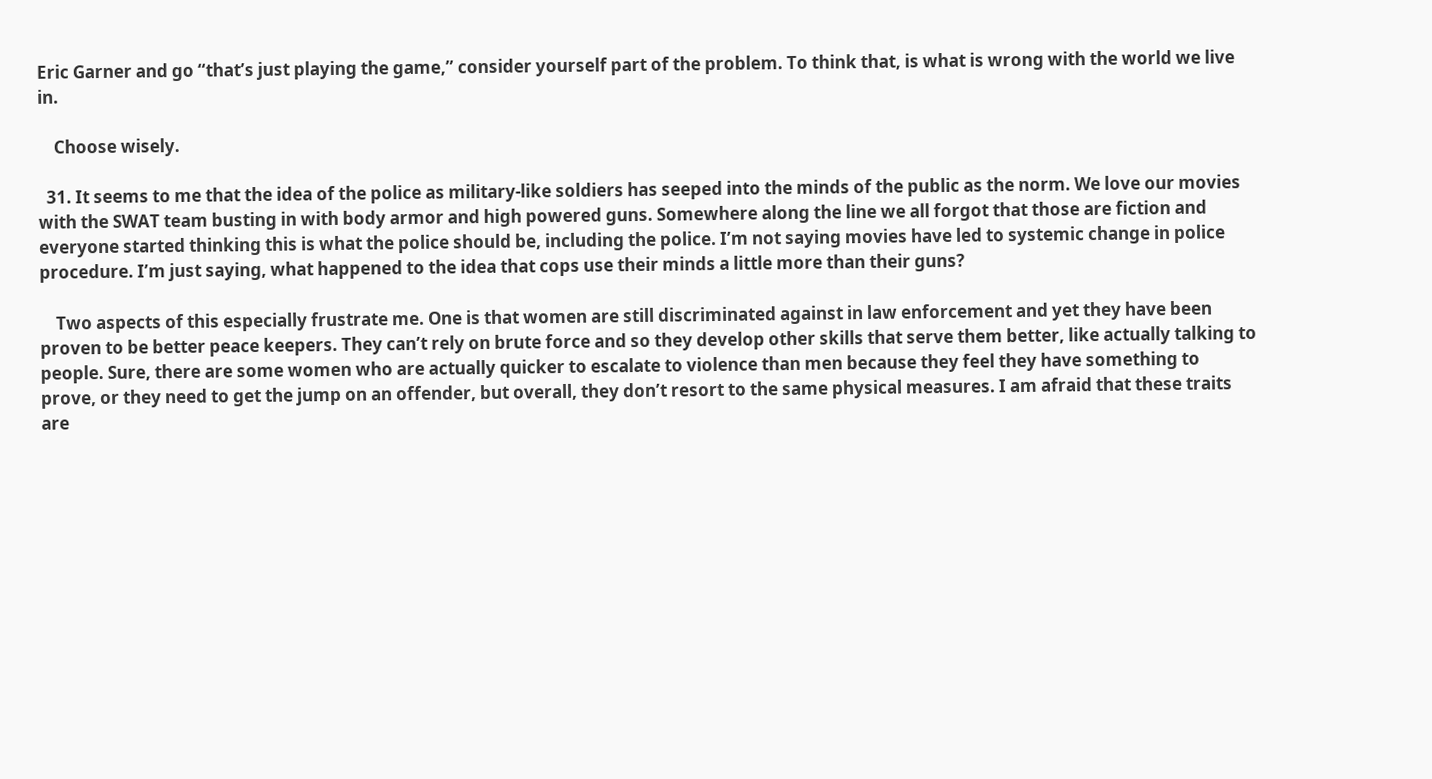Eric Garner and go “that’s just playing the game,” consider yourself part of the problem. To think that, is what is wrong with the world we live in.

    Choose wisely.

  31. It seems to me that the idea of the police as military-like soldiers has seeped into the minds of the public as the norm. We love our movies with the SWAT team busting in with body armor and high powered guns. Somewhere along the line we all forgot that those are fiction and everyone started thinking this is what the police should be, including the police. I’m not saying movies have led to systemic change in police procedure. I’m just saying, what happened to the idea that cops use their minds a little more than their guns?

    Two aspects of this especially frustrate me. One is that women are still discriminated against in law enforcement and yet they have been proven to be better peace keepers. They can’t rely on brute force and so they develop other skills that serve them better, like actually talking to people. Sure, there are some women who are actually quicker to escalate to violence than men because they feel they have something to prove, or they need to get the jump on an offender, but overall, they don’t resort to the same physical measures. I am afraid that these traits are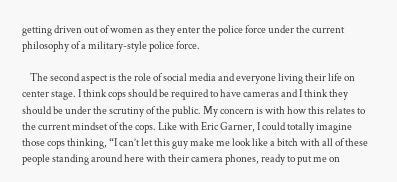getting driven out of women as they enter the police force under the current philosophy of a military-style police force.

    The second aspect is the role of social media and everyone living their life on center stage. I think cops should be required to have cameras and I think they should be under the scrutiny of the public. My concern is with how this relates to the current mindset of the cops. Like with Eric Garner, I could totally imagine those cops thinking, “I can’t let this guy make me look like a bitch with all of these people standing around here with their camera phones, ready to put me on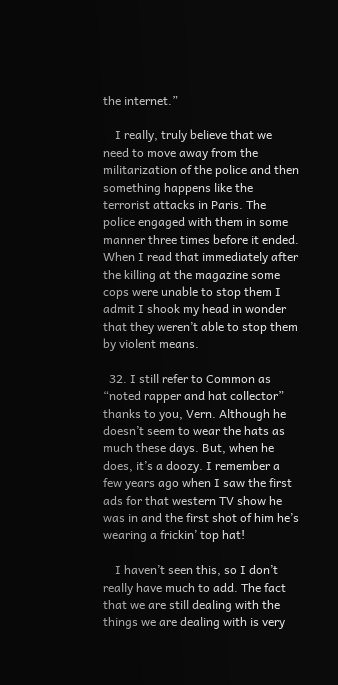the internet.”

    I really, truly believe that we need to move away from the militarization of the police and then something happens like the terrorist attacks in Paris. The police engaged with them in some manner three times before it ended. When I read that immediately after the killing at the magazine some cops were unable to stop them I admit I shook my head in wonder that they weren’t able to stop them by violent means.

  32. I still refer to Common as “noted rapper and hat collector” thanks to you, Vern. Although he doesn’t seem to wear the hats as much these days. But, when he does, it’s a doozy. I remember a few years ago when I saw the first ads for that western TV show he was in and the first shot of him he’s wearing a frickin’ top hat!

    I haven’t seen this, so I don’t really have much to add. The fact that we are still dealing with the things we are dealing with is very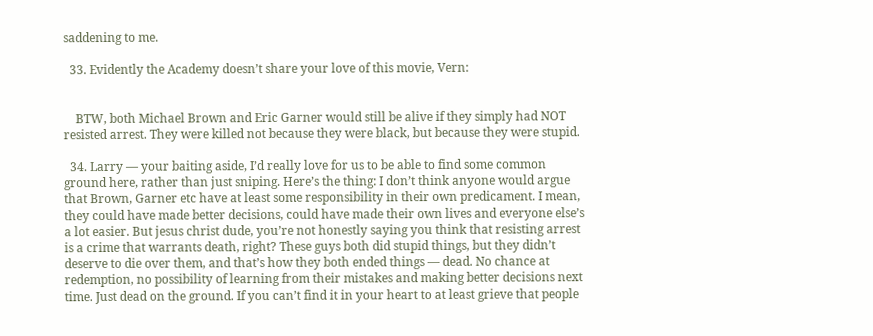saddening to me.

  33. Evidently the Academy doesn’t share your love of this movie, Vern:


    BTW, both Michael Brown and Eric Garner would still be alive if they simply had NOT resisted arrest. They were killed not because they were black, but because they were stupid.

  34. Larry — your baiting aside, I’d really love for us to be able to find some common ground here, rather than just sniping. Here’s the thing: I don’t think anyone would argue that Brown, Garner etc have at least some responsibility in their own predicament. I mean, they could have made better decisions, could have made their own lives and everyone else’s a lot easier. But jesus christ dude, you’re not honestly saying you think that resisting arrest is a crime that warrants death, right? These guys both did stupid things, but they didn’t deserve to die over them, and that’s how they both ended things — dead. No chance at redemption, no possibility of learning from their mistakes and making better decisions next time. Just dead on the ground. If you can’t find it in your heart to at least grieve that people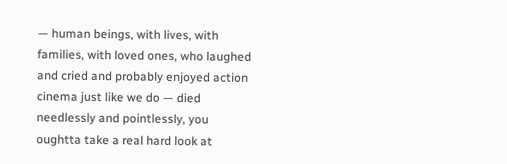— human beings, with lives, with families, with loved ones, who laughed and cried and probably enjoyed action cinema just like we do — died needlessly and pointlessly, you oughtta take a real hard look at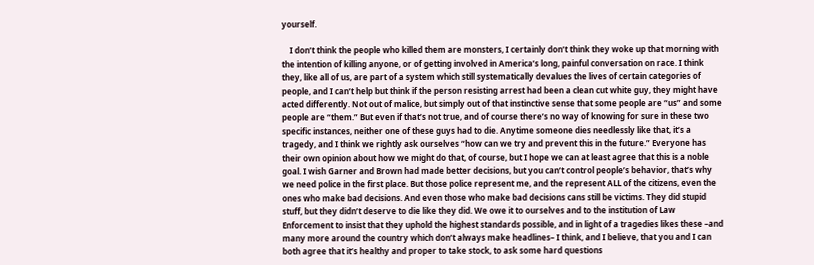yourself.

    I don’t think the people who killed them are monsters, I certainly don’t think they woke up that morning with the intention of killing anyone, or of getting involved in America’s long, painful conversation on race. I think they, like all of us, are part of a system which still systematically devalues the lives of certain categories of people, and I can’t help but think if the person resisting arrest had been a clean cut white guy, they might have acted differently. Not out of malice, but simply out of that instinctive sense that some people are “us” and some people are “them.” But even if that’s not true, and of course there’s no way of knowing for sure in these two specific instances, neither one of these guys had to die. Anytime someone dies needlessly like that, it’s a tragedy, and I think we rightly ask ourselves “how can we try and prevent this in the future.” Everyone has their own opinion about how we might do that, of course, but I hope we can at least agree that this is a noble goal. I wish Garner and Brown had made better decisions, but you can’t control people’s behavior, that’s why we need police in the first place. But those police represent me, and the represent ALL of the citizens, even the ones who make bad decisions. And even those who make bad decisions cans still be victims. They did stupid stuff, but they didn’t deserve to die like they did. We owe it to ourselves and to the institution of Law Enforcement to insist that they uphold the highest standards possible, and in light of a tragedies likes these –and many more around the country which don’t always make headlines– I think, and I believe, that you and I can both agree that it’s healthy and proper to take stock, to ask some hard questions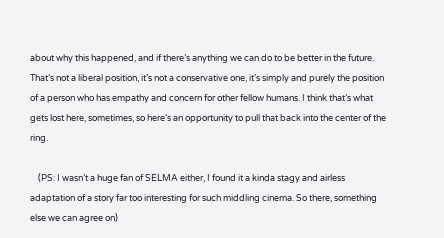about why this happened, and if there’s anything we can do to be better in the future. That’s not a liberal position, it’s not a conservative one, it’s simply and purely the position of a person who has empathy and concern for other fellow humans. I think that’s what gets lost here, sometimes, so here’s an opportunity to pull that back into the center of the ring.

    (PS: I wasn’t a huge fan of SELMA either, I found it a kinda stagy and airless adaptation of a story far too interesting for such middling cinema. So there, something else we can agree on)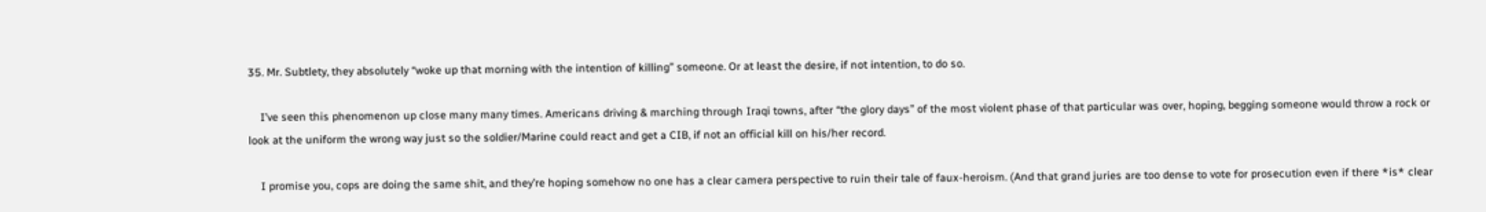35. Mr. Subtlety, they absolutely “woke up that morning with the intention of killing” someone. Or at least the desire, if not intention, to do so.

    I’ve seen this phenomenon up close many many times. Americans driving & marching through Iraqi towns, after “the glory days” of the most violent phase of that particular was over, hoping, begging someone would throw a rock or look at the uniform the wrong way just so the soldier/Marine could react and get a CIB, if not an official kill on his/her record.

    I promise you, cops are doing the same shit, and they’re hoping somehow no one has a clear camera perspective to ruin their tale of faux-heroism. (And that grand juries are too dense to vote for prosecution even if there *is* clear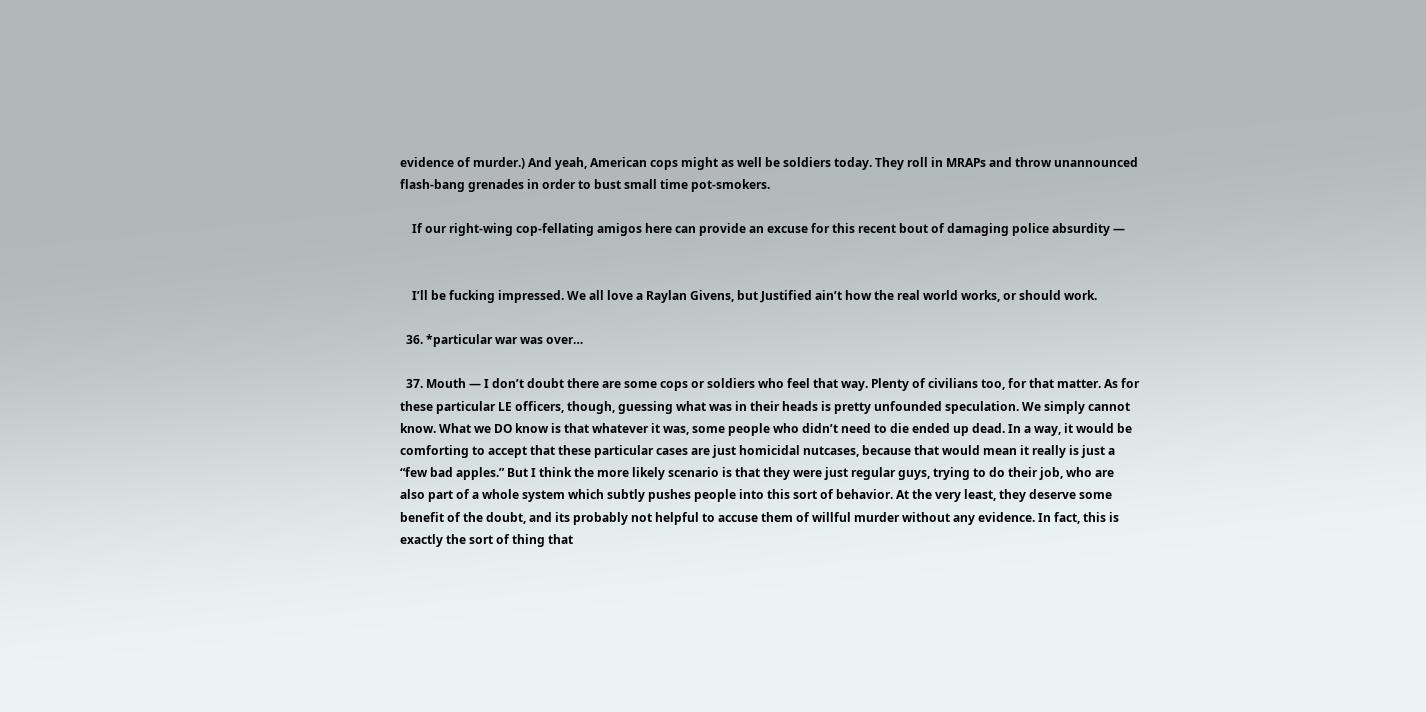evidence of murder.) And yeah, American cops might as well be soldiers today. They roll in MRAPs and throw unannounced flash-bang grenades in order to bust small time pot-smokers.

    If our right-wing cop-fellating amigos here can provide an excuse for this recent bout of damaging police absurdity —


    I’ll be fucking impressed. We all love a Raylan Givens, but Justified ain’t how the real world works, or should work.

  36. *particular war was over…

  37. Mouth — I don’t doubt there are some cops or soldiers who feel that way. Plenty of civilians too, for that matter. As for these particular LE officers, though, guessing what was in their heads is pretty unfounded speculation. We simply cannot know. What we DO know is that whatever it was, some people who didn’t need to die ended up dead. In a way, it would be comforting to accept that these particular cases are just homicidal nutcases, because that would mean it really is just a “few bad apples.” But I think the more likely scenario is that they were just regular guys, trying to do their job, who are also part of a whole system which subtly pushes people into this sort of behavior. At the very least, they deserve some benefit of the doubt, and its probably not helpful to accuse them of willful murder without any evidence. In fact, this is exactly the sort of thing that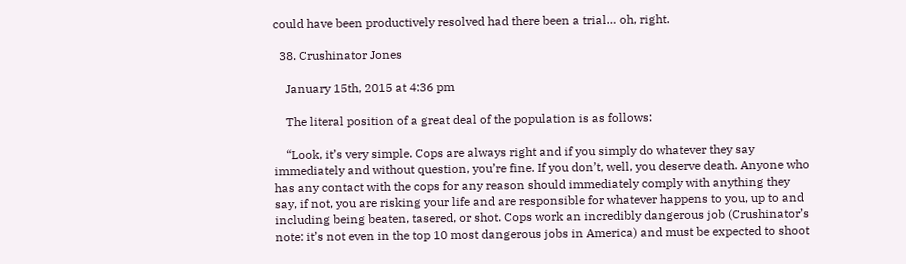could have been productively resolved had there been a trial… oh, right.

  38. Crushinator Jones

    January 15th, 2015 at 4:36 pm

    The literal position of a great deal of the population is as follows:

    “Look, it’s very simple. Cops are always right and if you simply do whatever they say immediately and without question, you’re fine. If you don’t, well, you deserve death. Anyone who has any contact with the cops for any reason should immediately comply with anything they say, if not, you are risking your life and are responsible for whatever happens to you, up to and including being beaten, tasered, or shot. Cops work an incredibly dangerous job (Crushinator’s note: it’s not even in the top 10 most dangerous jobs in America) and must be expected to shoot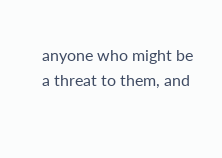anyone who might be a threat to them, and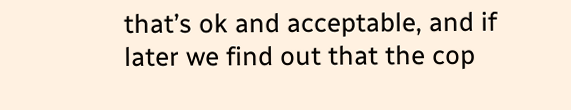that’s ok and acceptable, and if later we find out that the cop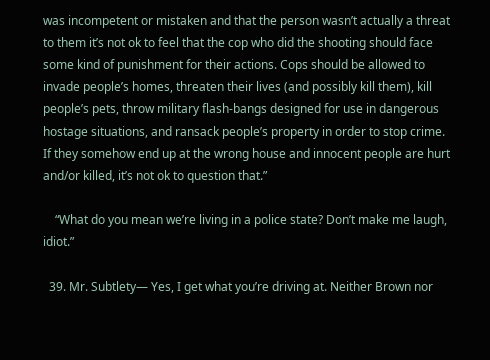was incompetent or mistaken and that the person wasn’t actually a threat to them it’s not ok to feel that the cop who did the shooting should face some kind of punishment for their actions. Cops should be allowed to invade people’s homes, threaten their lives (and possibly kill them), kill people’s pets, throw military flash-bangs designed for use in dangerous hostage situations, and ransack people’s property in order to stop crime. If they somehow end up at the wrong house and innocent people are hurt and/or killed, it’s not ok to question that.”

    “What do you mean we’re living in a police state? Don’t make me laugh, idiot.”

  39. Mr. Subtlety— Yes, I get what you’re driving at. Neither Brown nor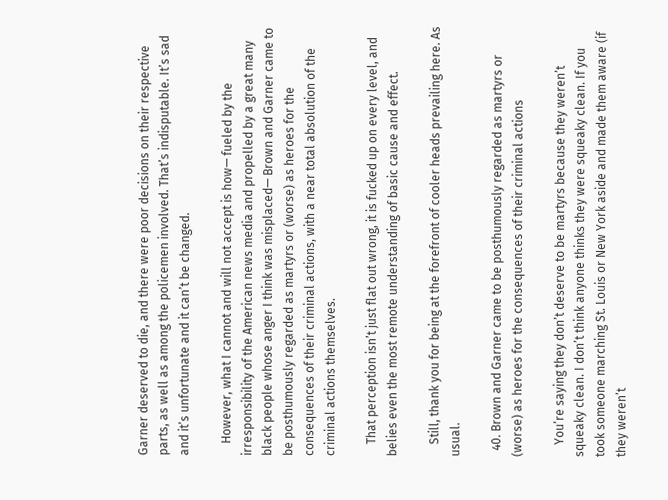Garner deserved to die, and there were poor decisions on their respective parts, as well as among the policemen involved. That’s indisputable. It’s sad and it’s unfortunate and it can’t be changed.

    However, what I cannot and will not accept is how— fueled by the irresponsibility of the American news media and propelled by a great many black people whose anger I think was misplaced— Brown and Garner came to be posthumously regarded as martyrs or (worse) as heroes for the consequences of their criminal actions, with a near total absolution of the criminal actions themselves.

    That perception isn’t just flat out wrong, it is fucked up on every level, and belies even the most remote understanding of basic cause and effect.

    Still, thank you for being at the forefront of cooler heads prevailing here. As usual.

  40. Brown and Garner came to be posthumously regarded as martyrs or (worse) as heroes for the consequences of their criminal actions

    You’re saying they don’t deserve to be martyrs because they weren’t squeaky clean. I don’t think anyone thinks they were squeaky clean. If you took someone marching St. Louis or New York aside and made them aware (if they weren’t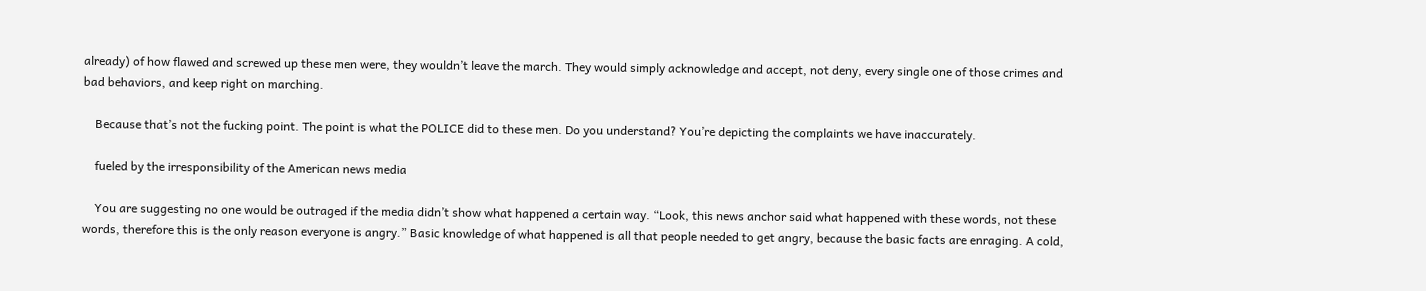already) of how flawed and screwed up these men were, they wouldn’t leave the march. They would simply acknowledge and accept, not deny, every single one of those crimes and bad behaviors, and keep right on marching.

    Because that’s not the fucking point. The point is what the POLICE did to these men. Do you understand? You’re depicting the complaints we have inaccurately.

    fueled by the irresponsibility of the American news media

    You are suggesting no one would be outraged if the media didn’t show what happened a certain way. “Look, this news anchor said what happened with these words, not these words, therefore this is the only reason everyone is angry.” Basic knowledge of what happened is all that people needed to get angry, because the basic facts are enraging. A cold,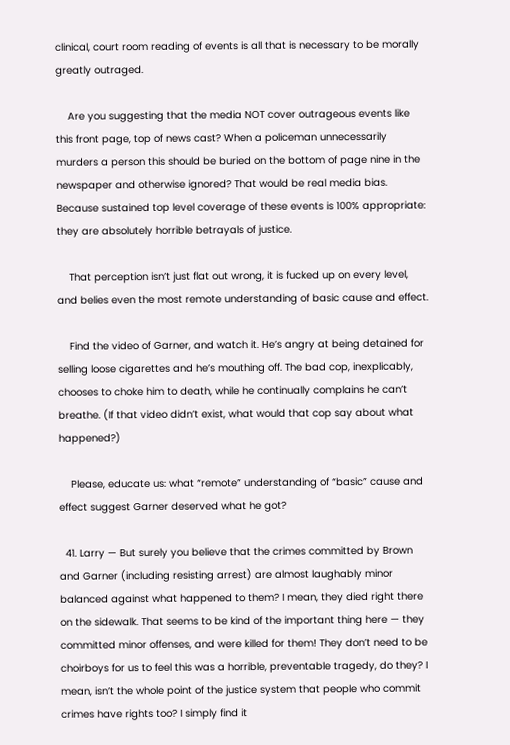clinical, court room reading of events is all that is necessary to be morally greatly outraged.

    Are you suggesting that the media NOT cover outrageous events like this front page, top of news cast? When a policeman unnecessarily murders a person this should be buried on the bottom of page nine in the newspaper and otherwise ignored? That would be real media bias. Because sustained top level coverage of these events is 100% appropriate: they are absolutely horrible betrayals of justice.

    That perception isn’t just flat out wrong, it is fucked up on every level, and belies even the most remote understanding of basic cause and effect.

    Find the video of Garner, and watch it. He’s angry at being detained for selling loose cigarettes and he’s mouthing off. The bad cop, inexplicably, chooses to choke him to death, while he continually complains he can’t breathe. (If that video didn’t exist, what would that cop say about what happened?)

    Please, educate us: what “remote” understanding of “basic” cause and effect suggest Garner deserved what he got?

  41. Larry — But surely you believe that the crimes committed by Brown and Garner (including resisting arrest) are almost laughably minor balanced against what happened to them? I mean, they died right there on the sidewalk. That seems to be kind of the important thing here — they committed minor offenses, and were killed for them! They don’t need to be choirboys for us to feel this was a horrible, preventable tragedy, do they? I mean, isn’t the whole point of the justice system that people who commit crimes have rights too? I simply find it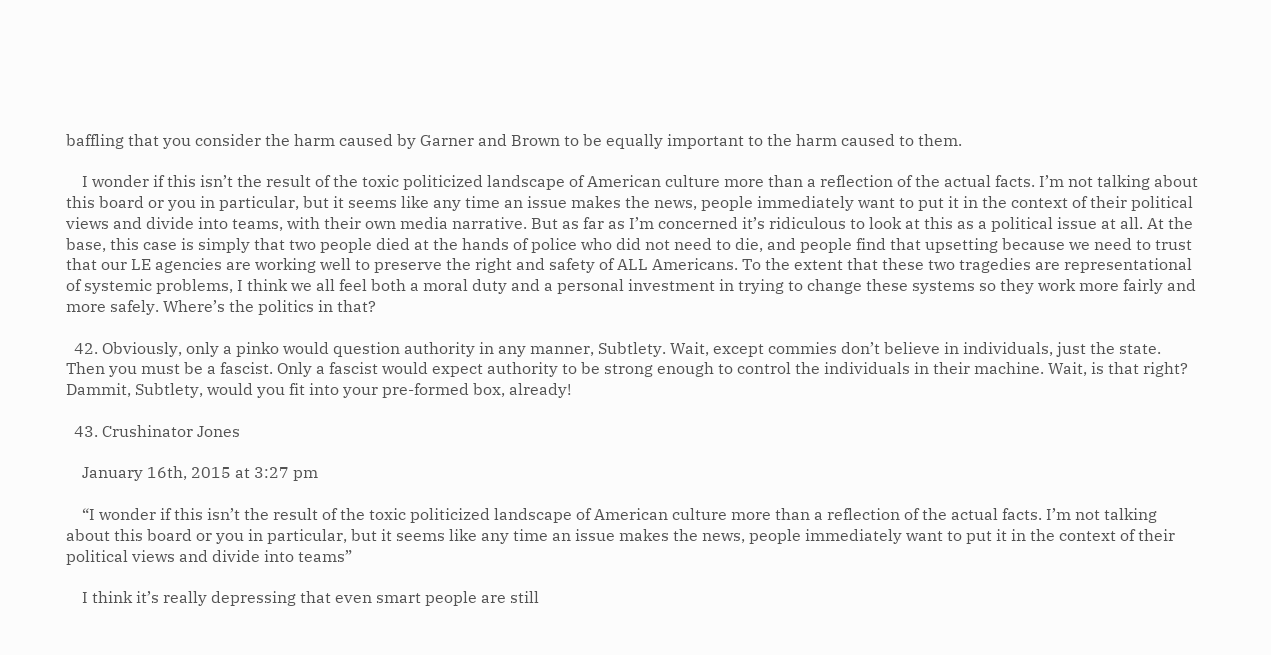baffling that you consider the harm caused by Garner and Brown to be equally important to the harm caused to them.

    I wonder if this isn’t the result of the toxic politicized landscape of American culture more than a reflection of the actual facts. I’m not talking about this board or you in particular, but it seems like any time an issue makes the news, people immediately want to put it in the context of their political views and divide into teams, with their own media narrative. But as far as I’m concerned it’s ridiculous to look at this as a political issue at all. At the base, this case is simply that two people died at the hands of police who did not need to die, and people find that upsetting because we need to trust that our LE agencies are working well to preserve the right and safety of ALL Americans. To the extent that these two tragedies are representational of systemic problems, I think we all feel both a moral duty and a personal investment in trying to change these systems so they work more fairly and more safely. Where’s the politics in that?

  42. Obviously, only a pinko would question authority in any manner, Subtlety. Wait, except commies don’t believe in individuals, just the state. Then you must be a fascist. Only a fascist would expect authority to be strong enough to control the individuals in their machine. Wait, is that right? Dammit, Subtlety, would you fit into your pre-formed box, already!

  43. Crushinator Jones

    January 16th, 2015 at 3:27 pm

    “I wonder if this isn’t the result of the toxic politicized landscape of American culture more than a reflection of the actual facts. I’m not talking about this board or you in particular, but it seems like any time an issue makes the news, people immediately want to put it in the context of their political views and divide into teams”

    I think it’s really depressing that even smart people are still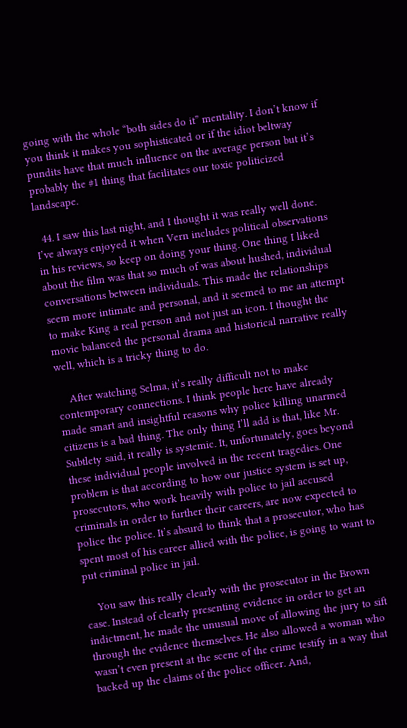going with the whole “both sides do it” mentality. I don’t know if you think it makes you sophisticated or if the idiot beltway pundits have that much influence on the average person but it’s probably the #1 thing that facilitates our toxic politicized landscape.

  44. I saw this last night, and I thought it was really well done. I’ve always enjoyed it when Vern includes political observations in his reviews, so keep on doing your thing. One thing I liked about the film was that so much of was about hushed, individual conversations between individuals. This made the relationships seem more intimate and personal, and it seemed to me an attempt to make King a real person and not just an icon. I thought the movie balanced the personal drama and historical narrative really well, which is a tricky thing to do.

    After watching Selma, it’s really difficult not to make contemporary connections. I think people here have already made smart and insightful reasons why police killing unarmed citizens is a bad thing. The only thing I’ll add is that, like Mr. Subtlety said, it really is systemic. It, unfortunately, goes beyond these individual people involved in the recent tragedies. One problem is that according to how our justice system is set up, prosecutors, who work heavily with police to jail accused criminals in order to further their careers, are now expected to police the police. It’s absurd to think that a prosecutor, who has spent most of his career allied with the police, is going to want to put criminal police in jail.

    You saw this really clearly with the prosecutor in the Brown case. Instead of clearly presenting evidence in order to get an indictment, he made the unusual move of allowing the jury to sift through the evidence themselves. He also allowed a woman who wasn’t even present at the scene of the crime testify in a way that backed up the claims of the police officer. And,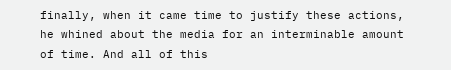finally, when it came time to justify these actions, he whined about the media for an interminable amount of time. And all of this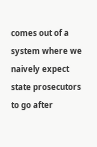comes out of a system where we naively expect state prosecutors to go after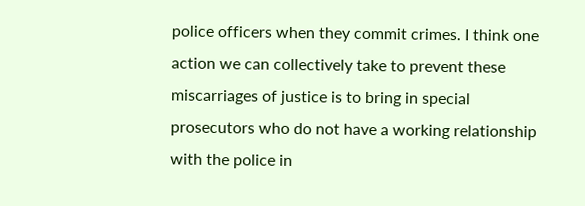police officers when they commit crimes. I think one action we can collectively take to prevent these miscarriages of justice is to bring in special prosecutors who do not have a working relationship with the police in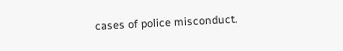cases of police misconduct.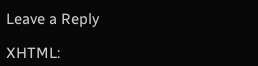Leave a Reply

XHTML: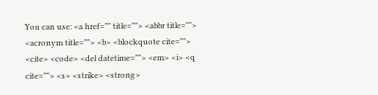You can use: <a href="" title=""> <abbr title=""> <acronym title=""> <b> <blockquote cite=""> <cite> <code> <del datetime=""> <em> <i> <q cite=""> <s> <strike> <strong>